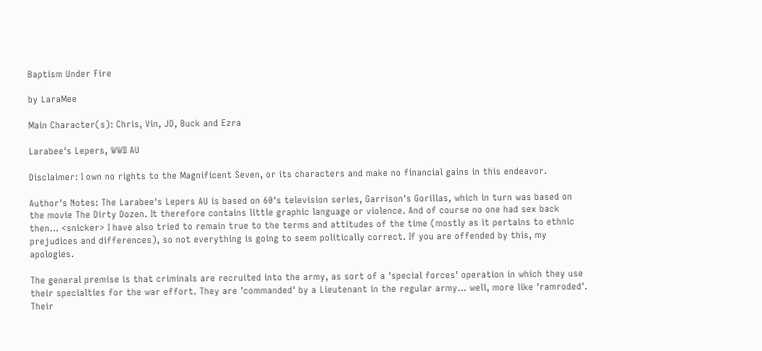Baptism Under Fire

by LaraMee

Main Character(s): Chris, Vin, JD, Buck and Ezra

Larabee's Lepers, WWII AU

Disclaimer: I own no rights to the Magnificent Seven, or its characters and make no financial gains in this endeavor.

Author's Notes: The Larabee's Lepers AU is based on 60's television series, Garrison's Gorillas, which in turn was based on the movie The Dirty Dozen. It therefore contains little graphic language or violence. And of course no one had sex back then... <snicker> I have also tried to remain true to the terms and attitudes of the time (mostly as it pertains to ethnic prejudices and differences), so not everything is going to seem politically correct. If you are offended by this, my apologies.

The general premise is that criminals are recruited into the army, as sort of a 'special forces' operation in which they use their specialties for the war effort. They are 'commanded' by a Lieutenant in the regular army... well, more like 'ramroded'. Their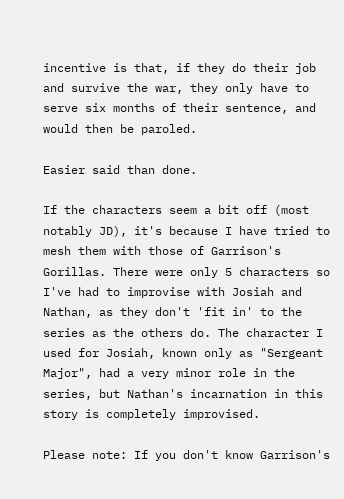incentive is that, if they do their job and survive the war, they only have to serve six months of their sentence, and would then be paroled.

Easier said than done.

If the characters seem a bit off (most notably JD), it's because I have tried to mesh them with those of Garrison's Gorillas. There were only 5 characters so I've had to improvise with Josiah and Nathan, as they don't 'fit in' to the series as the others do. The character I used for Josiah, known only as "Sergeant Major", had a very minor role in the series, but Nathan's incarnation in this story is completely improvised.

Please note: If you don't know Garrison's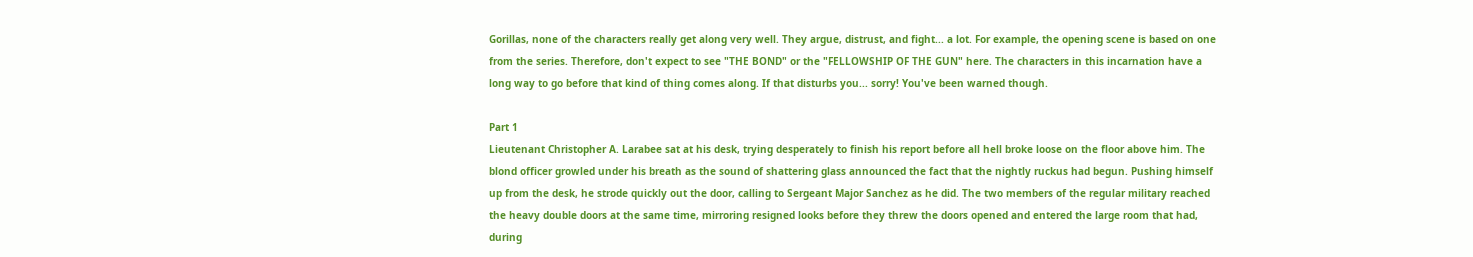Gorillas, none of the characters really get along very well. They argue, distrust, and fight... a lot. For example, the opening scene is based on one from the series. Therefore, don't expect to see "THE BOND" or the "FELLOWSHIP OF THE GUN" here. The characters in this incarnation have a long way to go before that kind of thing comes along. If that disturbs you... sorry! You've been warned though.

Part 1
Lieutenant Christopher A. Larabee sat at his desk, trying desperately to finish his report before all hell broke loose on the floor above him. The blond officer growled under his breath as the sound of shattering glass announced the fact that the nightly ruckus had begun. Pushing himself up from the desk, he strode quickly out the door, calling to Sergeant Major Sanchez as he did. The two members of the regular military reached the heavy double doors at the same time, mirroring resigned looks before they threw the doors opened and entered the large room that had, during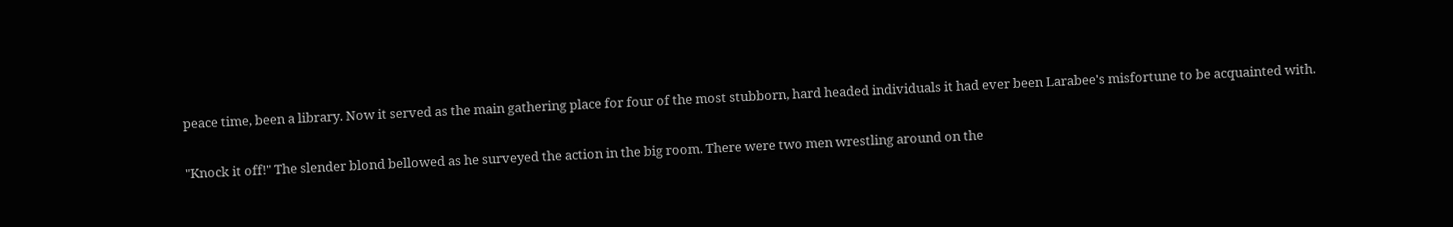peace time, been a library. Now it served as the main gathering place for four of the most stubborn, hard headed individuals it had ever been Larabee's misfortune to be acquainted with.

"Knock it off!" The slender blond bellowed as he surveyed the action in the big room. There were two men wrestling around on the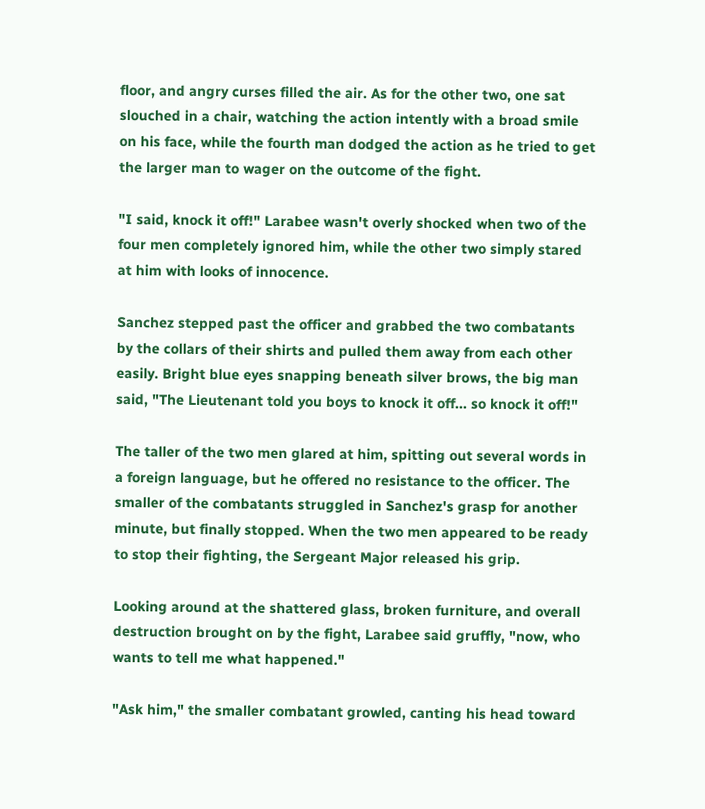floor, and angry curses filled the air. As for the other two, one sat slouched in a chair, watching the action intently with a broad smile on his face, while the fourth man dodged the action as he tried to get the larger man to wager on the outcome of the fight.

"I said, knock it off!" Larabee wasn't overly shocked when two of the four men completely ignored him, while the other two simply stared at him with looks of innocence.

Sanchez stepped past the officer and grabbed the two combatants by the collars of their shirts and pulled them away from each other easily. Bright blue eyes snapping beneath silver brows, the big man said, "The Lieutenant told you boys to knock it off... so knock it off!"

The taller of the two men glared at him, spitting out several words in a foreign language, but he offered no resistance to the officer. The smaller of the combatants struggled in Sanchez's grasp for another minute, but finally stopped. When the two men appeared to be ready to stop their fighting, the Sergeant Major released his grip.

Looking around at the shattered glass, broken furniture, and overall destruction brought on by the fight, Larabee said gruffly, "now, who wants to tell me what happened."

"Ask him," the smaller combatant growled, canting his head toward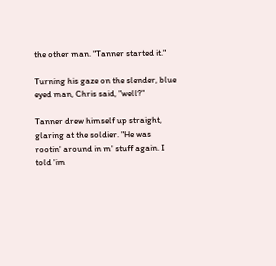the other man. "Tanner started it."

Turning his gaze on the slender, blue eyed man, Chris said, "well?"

Tanner drew himself up straight, glaring at the soldier. "He was rootin' around in m' stuff again. I told 'im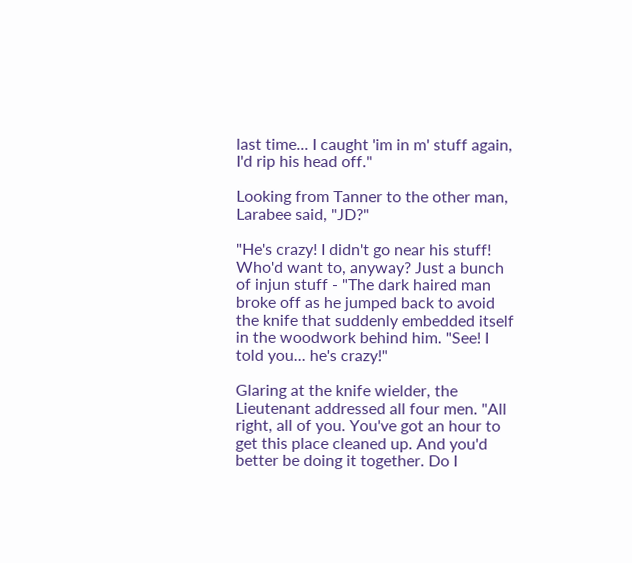last time... I caught 'im in m' stuff again, I'd rip his head off."

Looking from Tanner to the other man, Larabee said, "JD?"

"He's crazy! I didn't go near his stuff! Who'd want to, anyway? Just a bunch of injun stuff - "The dark haired man broke off as he jumped back to avoid the knife that suddenly embedded itself in the woodwork behind him. "See! I told you... he's crazy!"

Glaring at the knife wielder, the Lieutenant addressed all four men. "All right, all of you. You've got an hour to get this place cleaned up. And you'd better be doing it together. Do I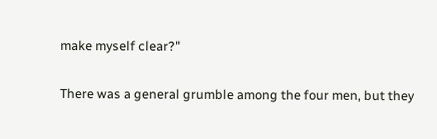make myself clear?"

There was a general grumble among the four men, but they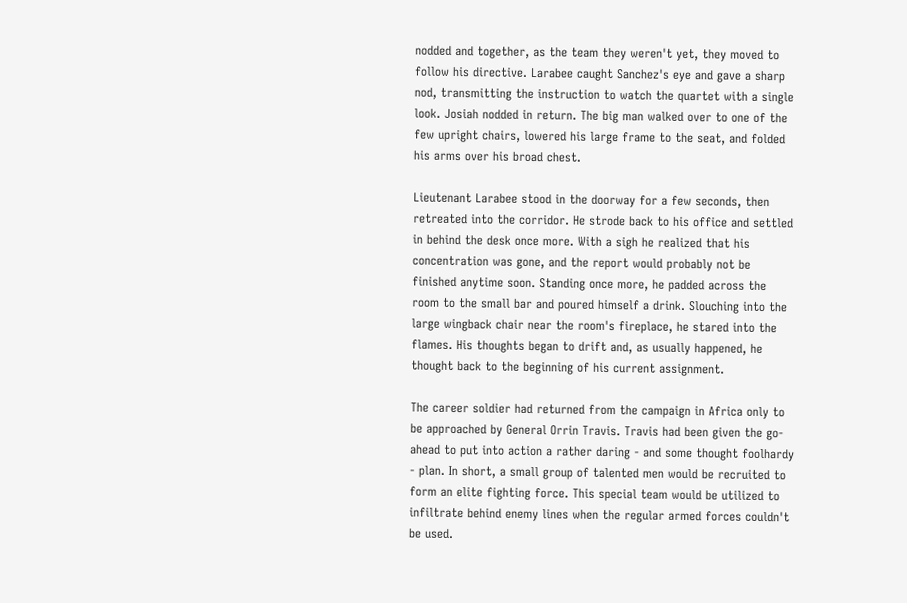nodded and together, as the team they weren't yet, they moved to follow his directive. Larabee caught Sanchez's eye and gave a sharp nod, transmitting the instruction to watch the quartet with a single look. Josiah nodded in return. The big man walked over to one of the few upright chairs, lowered his large frame to the seat, and folded his arms over his broad chest.

Lieutenant Larabee stood in the doorway for a few seconds, then retreated into the corridor. He strode back to his office and settled in behind the desk once more. With a sigh he realized that his concentration was gone, and the report would probably not be finished anytime soon. Standing once more, he padded across the room to the small bar and poured himself a drink. Slouching into the large wingback chair near the room's fireplace, he stared into the flames. His thoughts began to drift and, as usually happened, he thought back to the beginning of his current assignment.

The career soldier had returned from the campaign in Africa only to be approached by General Orrin Travis. Travis had been given the go-ahead to put into action a rather daring - and some thought foolhardy - plan. In short, a small group of talented men would be recruited to form an elite fighting force. This special team would be utilized to infiltrate behind enemy lines when the regular armed forces couldn't be used.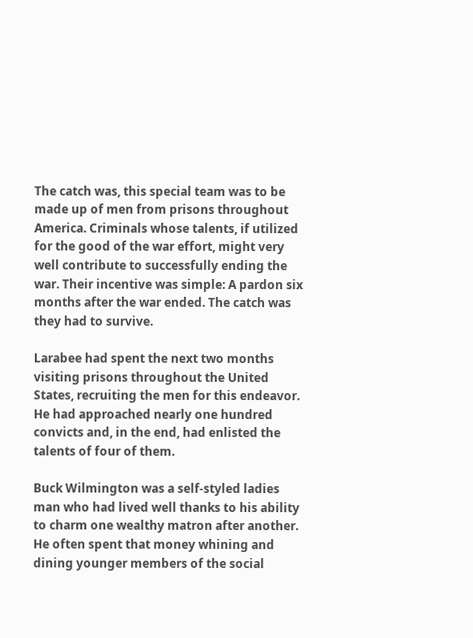The catch was, this special team was to be made up of men from prisons throughout America. Criminals whose talents, if utilized for the good of the war effort, might very well contribute to successfully ending the war. Their incentive was simple: A pardon six months after the war ended. The catch was they had to survive.

Larabee had spent the next two months visiting prisons throughout the United States, recruiting the men for this endeavor. He had approached nearly one hundred convicts and, in the end, had enlisted the talents of four of them.

Buck Wilmington was a self-styled ladies man who had lived well thanks to his ability to charm one wealthy matron after another. He often spent that money whining and dining younger members of the social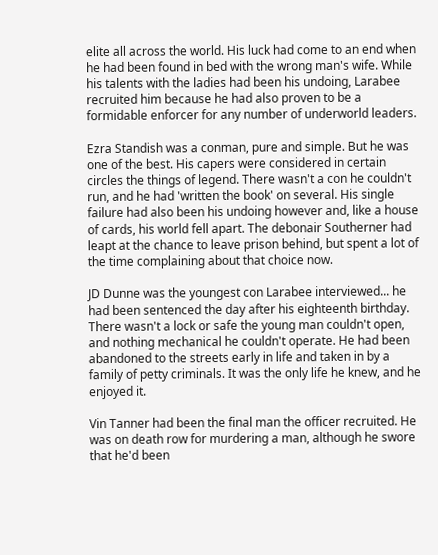elite all across the world. His luck had come to an end when he had been found in bed with the wrong man's wife. While his talents with the ladies had been his undoing, Larabee recruited him because he had also proven to be a formidable enforcer for any number of underworld leaders.

Ezra Standish was a conman, pure and simple. But he was one of the best. His capers were considered in certain circles the things of legend. There wasn't a con he couldn't run, and he had 'written the book' on several. His single failure had also been his undoing however and, like a house of cards, his world fell apart. The debonair Southerner had leapt at the chance to leave prison behind, but spent a lot of the time complaining about that choice now.

JD Dunne was the youngest con Larabee interviewed... he had been sentenced the day after his eighteenth birthday. There wasn't a lock or safe the young man couldn't open, and nothing mechanical he couldn't operate. He had been abandoned to the streets early in life and taken in by a family of petty criminals. It was the only life he knew, and he enjoyed it.

Vin Tanner had been the final man the officer recruited. He was on death row for murdering a man, although he swore that he'd been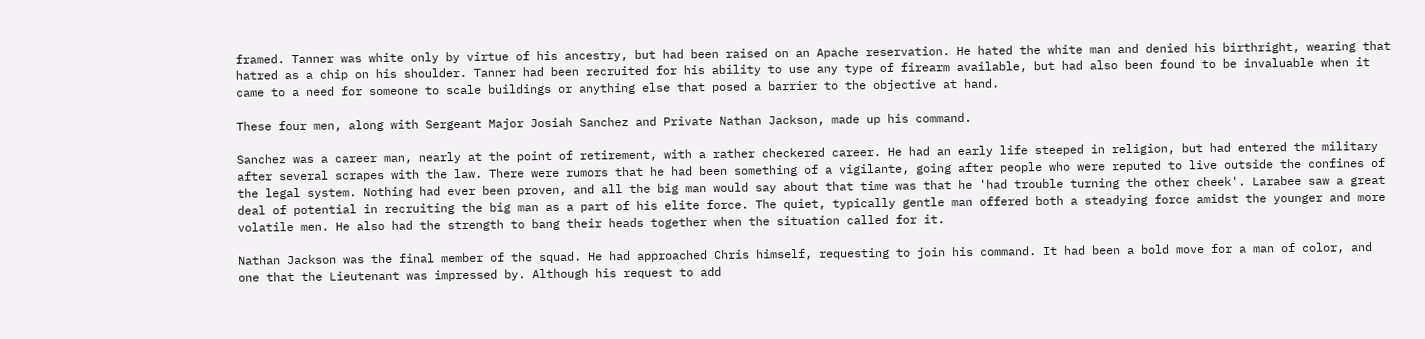framed. Tanner was white only by virtue of his ancestry, but had been raised on an Apache reservation. He hated the white man and denied his birthright, wearing that hatred as a chip on his shoulder. Tanner had been recruited for his ability to use any type of firearm available, but had also been found to be invaluable when it came to a need for someone to scale buildings or anything else that posed a barrier to the objective at hand.

These four men, along with Sergeant Major Josiah Sanchez and Private Nathan Jackson, made up his command.

Sanchez was a career man, nearly at the point of retirement, with a rather checkered career. He had an early life steeped in religion, but had entered the military after several scrapes with the law. There were rumors that he had been something of a vigilante, going after people who were reputed to live outside the confines of the legal system. Nothing had ever been proven, and all the big man would say about that time was that he 'had trouble turning the other cheek'. Larabee saw a great deal of potential in recruiting the big man as a part of his elite force. The quiet, typically gentle man offered both a steadying force amidst the younger and more volatile men. He also had the strength to bang their heads together when the situation called for it.

Nathan Jackson was the final member of the squad. He had approached Chris himself, requesting to join his command. It had been a bold move for a man of color, and one that the Lieutenant was impressed by. Although his request to add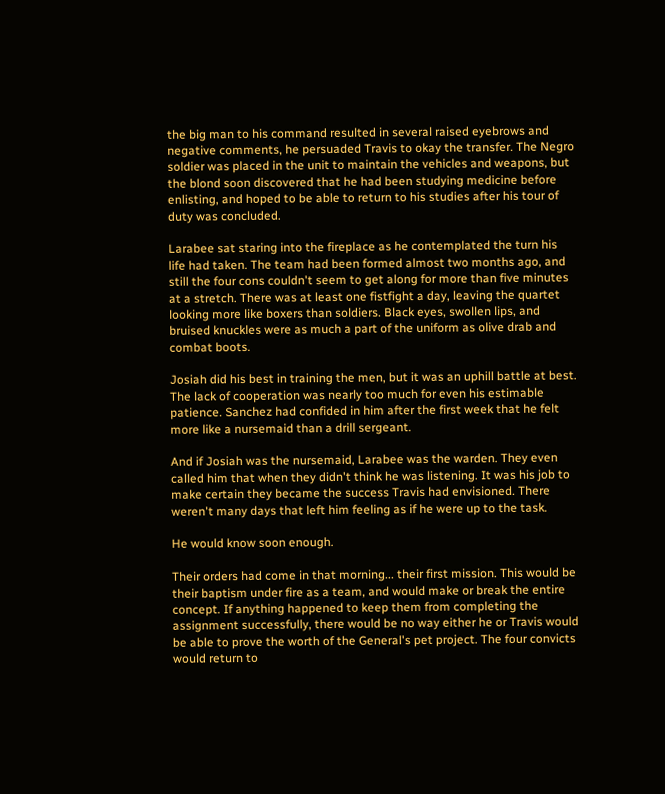the big man to his command resulted in several raised eyebrows and negative comments, he persuaded Travis to okay the transfer. The Negro soldier was placed in the unit to maintain the vehicles and weapons, but the blond soon discovered that he had been studying medicine before enlisting, and hoped to be able to return to his studies after his tour of duty was concluded.

Larabee sat staring into the fireplace as he contemplated the turn his life had taken. The team had been formed almost two months ago, and still the four cons couldn't seem to get along for more than five minutes at a stretch. There was at least one fistfight a day, leaving the quartet looking more like boxers than soldiers. Black eyes, swollen lips, and bruised knuckles were as much a part of the uniform as olive drab and combat boots.

Josiah did his best in training the men, but it was an uphill battle at best. The lack of cooperation was nearly too much for even his estimable patience. Sanchez had confided in him after the first week that he felt more like a nursemaid than a drill sergeant.

And if Josiah was the nursemaid, Larabee was the warden. They even called him that when they didn't think he was listening. It was his job to make certain they became the success Travis had envisioned. There weren't many days that left him feeling as if he were up to the task.

He would know soon enough.

Their orders had come in that morning... their first mission. This would be their baptism under fire as a team, and would make or break the entire concept. If anything happened to keep them from completing the assignment successfully, there would be no way either he or Travis would be able to prove the worth of the General's pet project. The four convicts would return to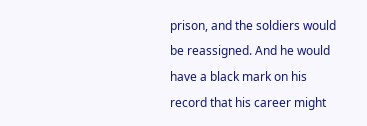prison, and the soldiers would be reassigned. And he would have a black mark on his record that his career might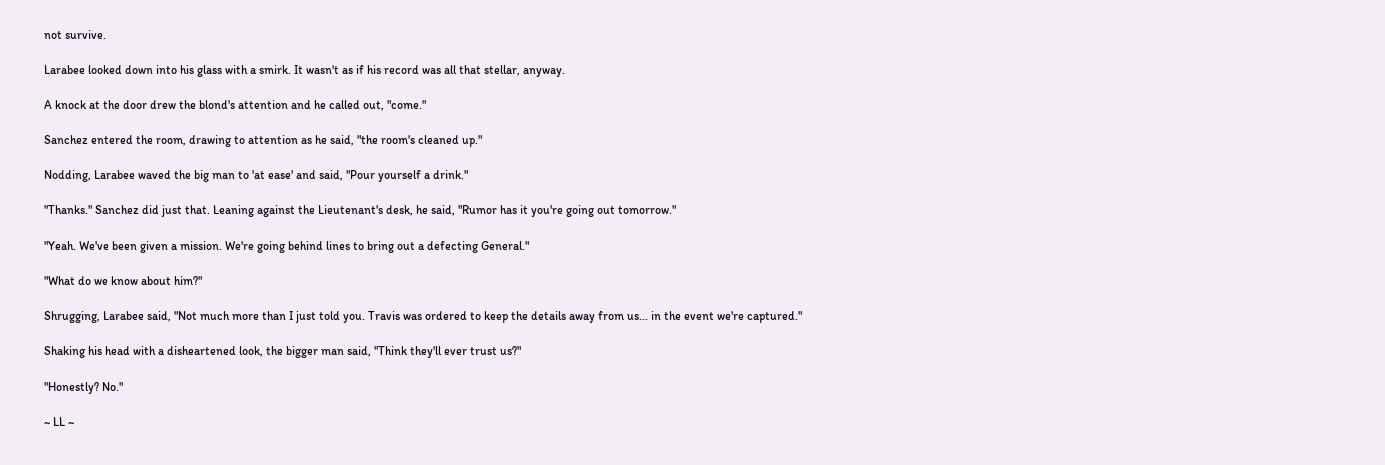not survive.

Larabee looked down into his glass with a smirk. It wasn't as if his record was all that stellar, anyway.

A knock at the door drew the blond's attention and he called out, "come."

Sanchez entered the room, drawing to attention as he said, "the room's cleaned up."

Nodding, Larabee waved the big man to 'at ease' and said, "Pour yourself a drink."

"Thanks." Sanchez did just that. Leaning against the Lieutenant's desk, he said, "Rumor has it you're going out tomorrow."

"Yeah. We've been given a mission. We're going behind lines to bring out a defecting General."

"What do we know about him?"

Shrugging, Larabee said, "Not much more than I just told you. Travis was ordered to keep the details away from us... in the event we're captured."

Shaking his head with a disheartened look, the bigger man said, "Think they'll ever trust us?"

"Honestly? No."

~ LL ~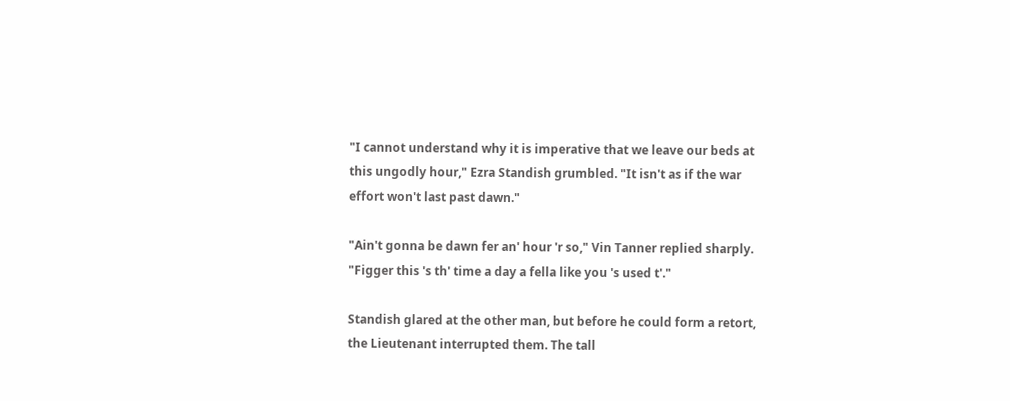"I cannot understand why it is imperative that we leave our beds at this ungodly hour," Ezra Standish grumbled. "It isn't as if the war effort won't last past dawn."

"Ain't gonna be dawn fer an' hour 'r so," Vin Tanner replied sharply. "Figger this 's th' time a day a fella like you 's used t'."

Standish glared at the other man, but before he could form a retort, the Lieutenant interrupted them. The tall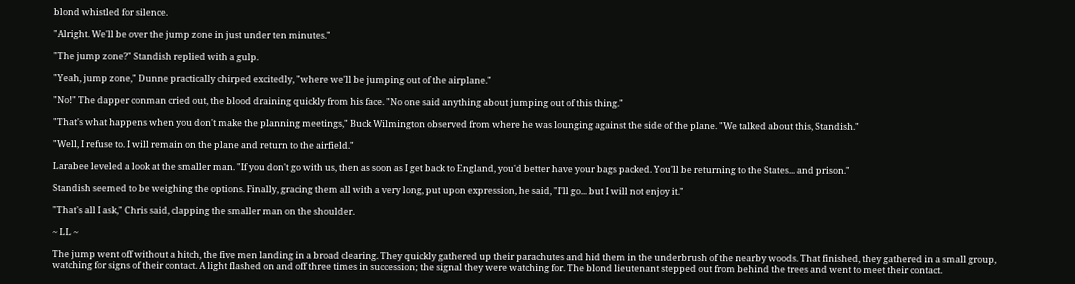blond whistled for silence.

"Alright. We'll be over the jump zone in just under ten minutes."

"The jump zone?" Standish replied with a gulp.

"Yeah, jump zone," Dunne practically chirped excitedly, "where we'll be jumping out of the airplane."

"No!" The dapper conman cried out, the blood draining quickly from his face. "No one said anything about jumping out of this thing."

"That's what happens when you don't make the planning meetings," Buck Wilmington observed from where he was lounging against the side of the plane. "We talked about this, Standish."

"Well, I refuse to. I will remain on the plane and return to the airfield."

Larabee leveled a look at the smaller man. "If you don't go with us, then as soon as I get back to England, you'd better have your bags packed. You'll be returning to the States... and prison."

Standish seemed to be weighing the options. Finally, gracing them all with a very long, put upon expression, he said, "I'll go... but I will not enjoy it."

"That's all I ask," Chris said, clapping the smaller man on the shoulder.

~ LL ~

The jump went off without a hitch, the five men landing in a broad clearing. They quickly gathered up their parachutes and hid them in the underbrush of the nearby woods. That finished, they gathered in a small group, watching for signs of their contact. A light flashed on and off three times in succession; the signal they were watching for. The blond lieutenant stepped out from behind the trees and went to meet their contact.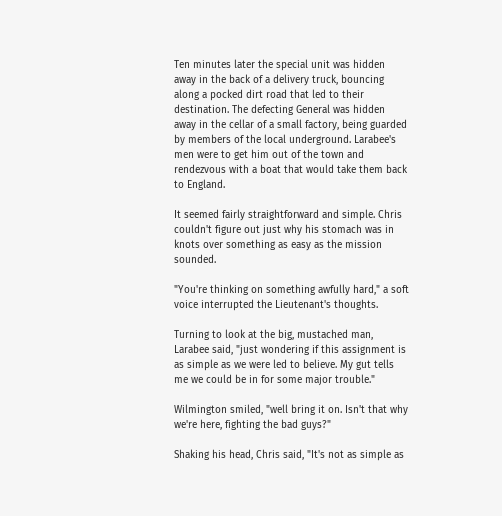Ten minutes later the special unit was hidden away in the back of a delivery truck, bouncing along a pocked dirt road that led to their destination. The defecting General was hidden away in the cellar of a small factory, being guarded by members of the local underground. Larabee's men were to get him out of the town and rendezvous with a boat that would take them back to England.

It seemed fairly straightforward and simple. Chris couldn't figure out just why his stomach was in knots over something as easy as the mission sounded.

"You're thinking on something awfully hard," a soft voice interrupted the Lieutenant's thoughts.

Turning to look at the big, mustached man, Larabee said, "just wondering if this assignment is as simple as we were led to believe. My gut tells me we could be in for some major trouble."

Wilmington smiled, "well bring it on. Isn't that why we're here, fighting the bad guys?"

Shaking his head, Chris said, "It's not as simple as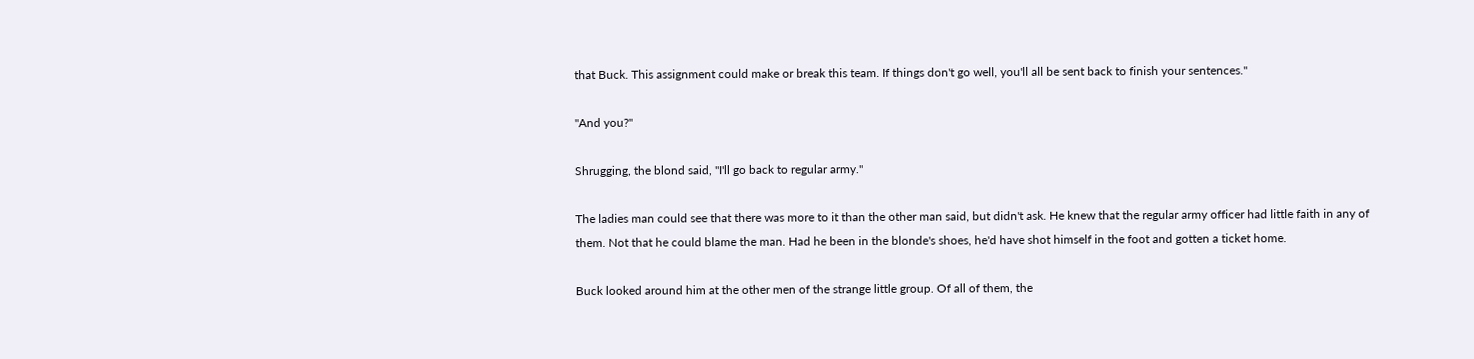that Buck. This assignment could make or break this team. If things don't go well, you'll all be sent back to finish your sentences."

"And you?"

Shrugging, the blond said, "I'll go back to regular army."

The ladies man could see that there was more to it than the other man said, but didn't ask. He knew that the regular army officer had little faith in any of them. Not that he could blame the man. Had he been in the blonde's shoes, he'd have shot himself in the foot and gotten a ticket home.

Buck looked around him at the other men of the strange little group. Of all of them, the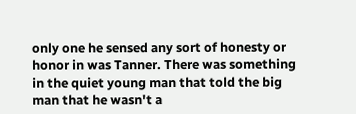only one he sensed any sort of honesty or honor in was Tanner. There was something in the quiet young man that told the big man that he wasn't a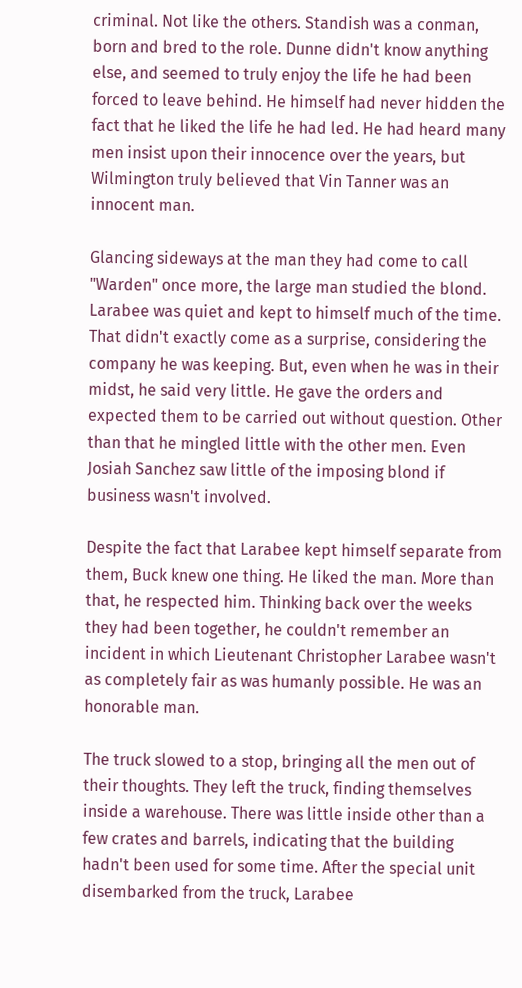criminal. Not like the others. Standish was a conman, born and bred to the role. Dunne didn't know anything else, and seemed to truly enjoy the life he had been forced to leave behind. He himself had never hidden the fact that he liked the life he had led. He had heard many men insist upon their innocence over the years, but Wilmington truly believed that Vin Tanner was an innocent man.

Glancing sideways at the man they had come to call "Warden" once more, the large man studied the blond. Larabee was quiet and kept to himself much of the time. That didn't exactly come as a surprise, considering the company he was keeping. But, even when he was in their midst, he said very little. He gave the orders and expected them to be carried out without question. Other than that he mingled little with the other men. Even Josiah Sanchez saw little of the imposing blond if business wasn't involved.

Despite the fact that Larabee kept himself separate from them, Buck knew one thing. He liked the man. More than that, he respected him. Thinking back over the weeks they had been together, he couldn't remember an incident in which Lieutenant Christopher Larabee wasn't as completely fair as was humanly possible. He was an honorable man.

The truck slowed to a stop, bringing all the men out of their thoughts. They left the truck, finding themselves inside a warehouse. There was little inside other than a few crates and barrels, indicating that the building hadn't been used for some time. After the special unit disembarked from the truck, Larabee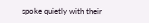spoke quietly with their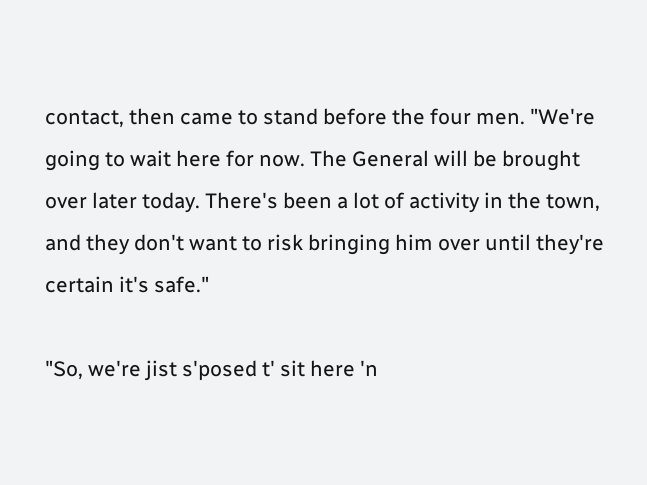contact, then came to stand before the four men. "We're going to wait here for now. The General will be brought over later today. There's been a lot of activity in the town, and they don't want to risk bringing him over until they're certain it's safe."

"So, we're jist s'posed t' sit here 'n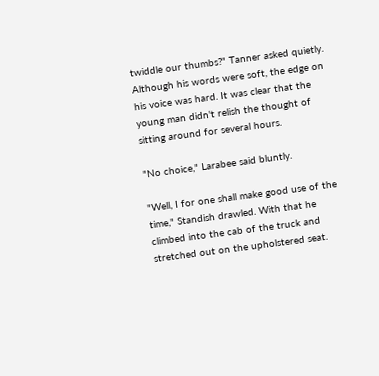twiddle our thumbs?" Tanner asked quietly. Although his words were soft, the edge on his voice was hard. It was clear that the young man didn't relish the thought of sitting around for several hours.

"No choice," Larabee said bluntly.

"Well, I for one shall make good use of the time," Standish drawled. With that he climbed into the cab of the truck and stretched out on the upholstered seat.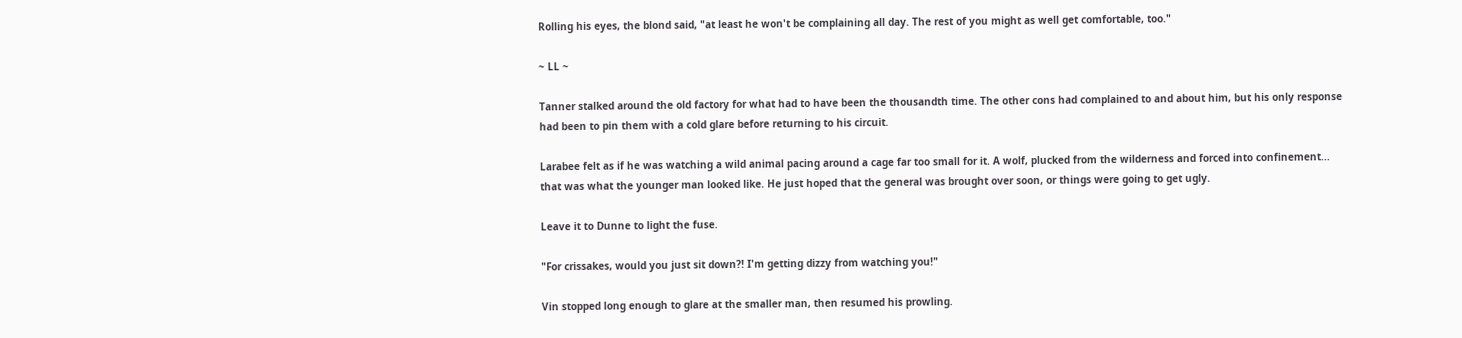Rolling his eyes, the blond said, "at least he won't be complaining all day. The rest of you might as well get comfortable, too."

~ LL ~

Tanner stalked around the old factory for what had to have been the thousandth time. The other cons had complained to and about him, but his only response had been to pin them with a cold glare before returning to his circuit.

Larabee felt as if he was watching a wild animal pacing around a cage far too small for it. A wolf, plucked from the wilderness and forced into confinement... that was what the younger man looked like. He just hoped that the general was brought over soon, or things were going to get ugly.

Leave it to Dunne to light the fuse.

"For crissakes, would you just sit down?! I'm getting dizzy from watching you!"

Vin stopped long enough to glare at the smaller man, then resumed his prowling.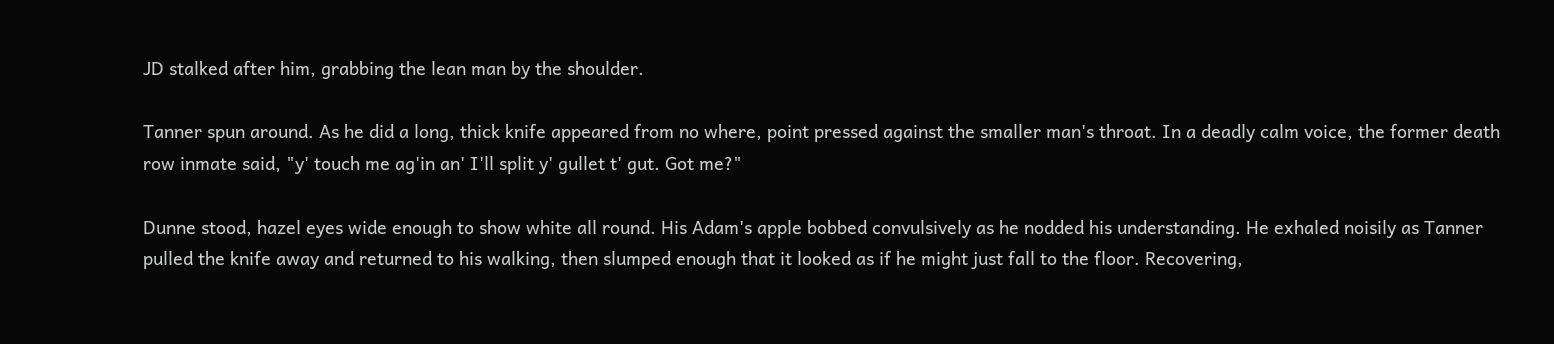JD stalked after him, grabbing the lean man by the shoulder.

Tanner spun around. As he did a long, thick knife appeared from no where, point pressed against the smaller man's throat. In a deadly calm voice, the former death row inmate said, "y' touch me ag'in an' I'll split y' gullet t' gut. Got me?"

Dunne stood, hazel eyes wide enough to show white all round. His Adam's apple bobbed convulsively as he nodded his understanding. He exhaled noisily as Tanner pulled the knife away and returned to his walking, then slumped enough that it looked as if he might just fall to the floor. Recovering,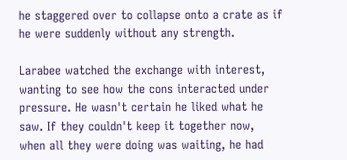he staggered over to collapse onto a crate as if he were suddenly without any strength.

Larabee watched the exchange with interest, wanting to see how the cons interacted under pressure. He wasn't certain he liked what he saw. If they couldn't keep it together now, when all they were doing was waiting, he had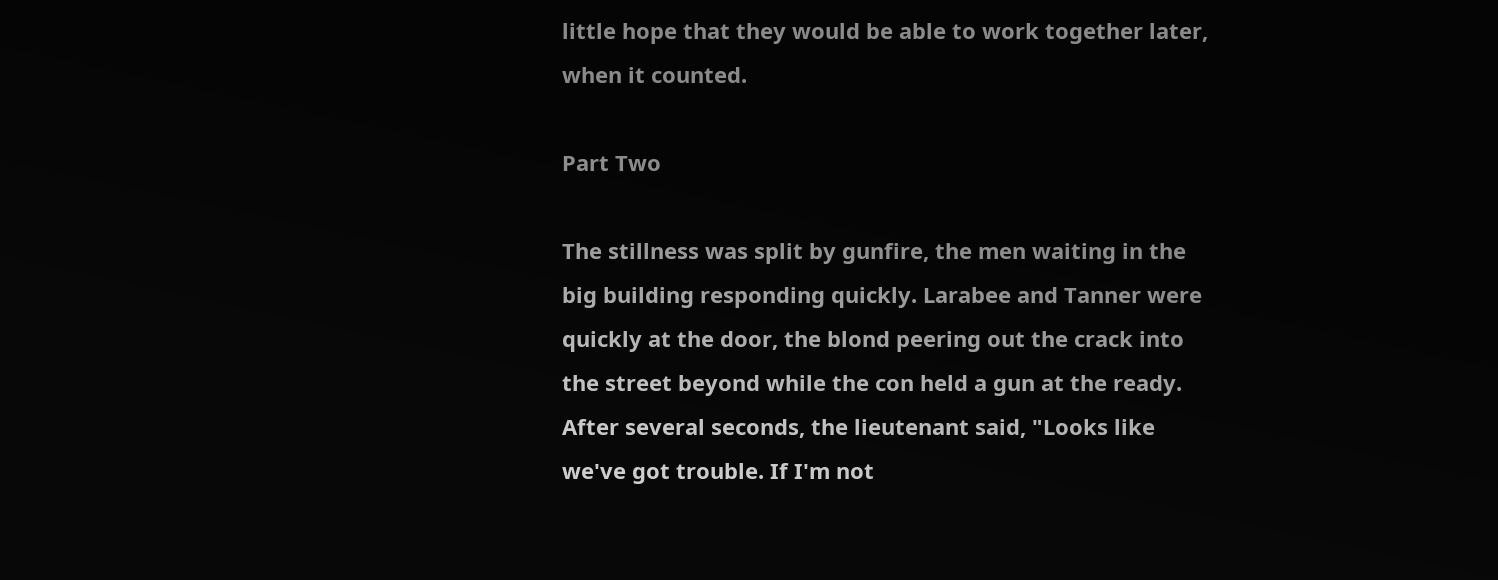little hope that they would be able to work together later, when it counted.

Part Two

The stillness was split by gunfire, the men waiting in the big building responding quickly. Larabee and Tanner were quickly at the door, the blond peering out the crack into the street beyond while the con held a gun at the ready. After several seconds, the lieutenant said, "Looks like we've got trouble. If I'm not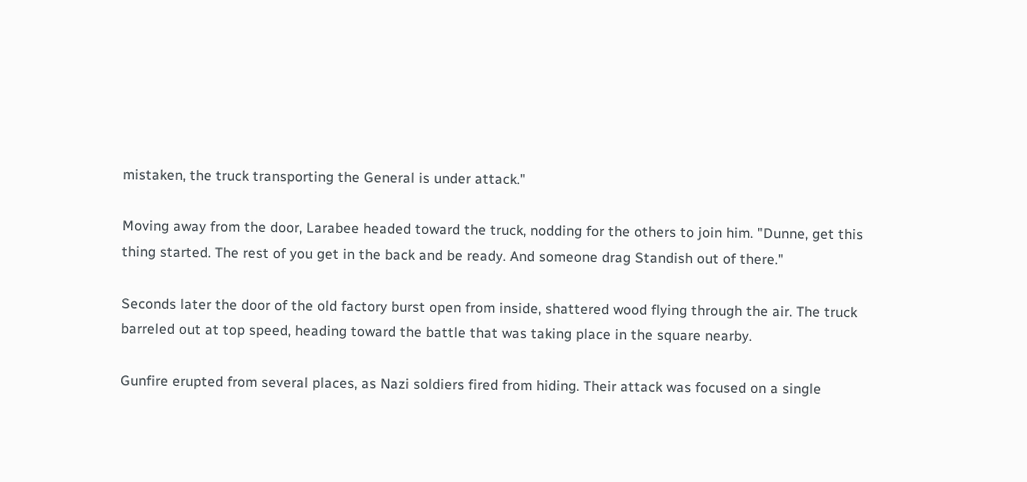mistaken, the truck transporting the General is under attack."

Moving away from the door, Larabee headed toward the truck, nodding for the others to join him. "Dunne, get this thing started. The rest of you get in the back and be ready. And someone drag Standish out of there."

Seconds later the door of the old factory burst open from inside, shattered wood flying through the air. The truck barreled out at top speed, heading toward the battle that was taking place in the square nearby.

Gunfire erupted from several places, as Nazi soldiers fired from hiding. Their attack was focused on a single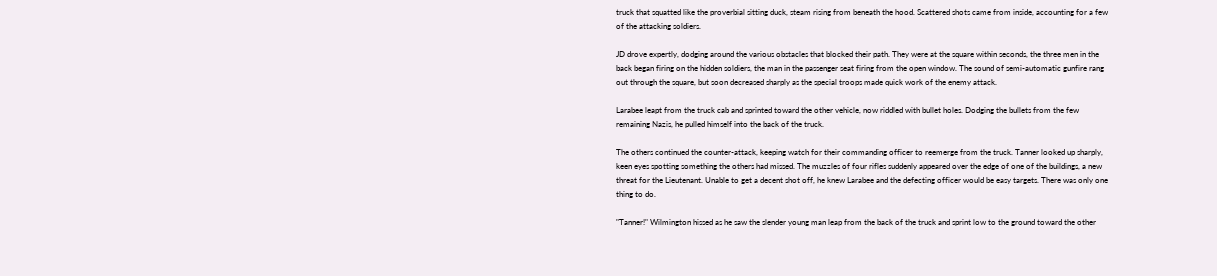truck that squatted like the proverbial sitting duck, steam rising from beneath the hood. Scattered shots came from inside, accounting for a few of the attacking soldiers.

JD drove expertly, dodging around the various obstacles that blocked their path. They were at the square within seconds, the three men in the back began firing on the hidden soldiers, the man in the passenger seat firing from the open window. The sound of semi-automatic gunfire rang out through the square, but soon decreased sharply as the special troops made quick work of the enemy attack.

Larabee leapt from the truck cab and sprinted toward the other vehicle, now riddled with bullet holes. Dodging the bullets from the few remaining Nazis, he pulled himself into the back of the truck.

The others continued the counter-attack, keeping watch for their commanding officer to reemerge from the truck. Tanner looked up sharply, keen eyes spotting something the others had missed. The muzzles of four rifles suddenly appeared over the edge of one of the buildings, a new threat for the Lieutenant. Unable to get a decent shot off, he knew Larabee and the defecting officer would be easy targets. There was only one thing to do.

"Tanner!" Wilmington hissed as he saw the slender young man leap from the back of the truck and sprint low to the ground toward the other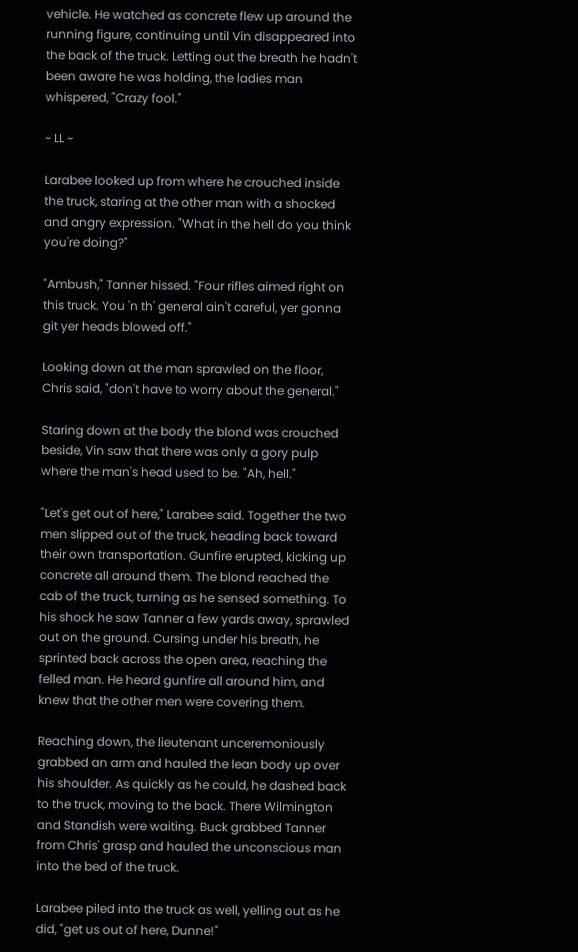vehicle. He watched as concrete flew up around the running figure, continuing until Vin disappeared into the back of the truck. Letting out the breath he hadn't been aware he was holding, the ladies man whispered, "Crazy fool."

~ LL ~

Larabee looked up from where he crouched inside the truck, staring at the other man with a shocked and angry expression. "What in the hell do you think you're doing?"

"Ambush," Tanner hissed. "Four rifles aimed right on this truck. You 'n th' general ain't careful, yer gonna git yer heads blowed off."

Looking down at the man sprawled on the floor, Chris said, "don't have to worry about the general."

Staring down at the body the blond was crouched beside, Vin saw that there was only a gory pulp where the man's head used to be. "Ah, hell."

"Let's get out of here," Larabee said. Together the two men slipped out of the truck, heading back toward their own transportation. Gunfire erupted, kicking up concrete all around them. The blond reached the cab of the truck, turning as he sensed something. To his shock he saw Tanner a few yards away, sprawled out on the ground. Cursing under his breath, he sprinted back across the open area, reaching the felled man. He heard gunfire all around him, and knew that the other men were covering them.

Reaching down, the lieutenant unceremoniously grabbed an arm and hauled the lean body up over his shoulder. As quickly as he could, he dashed back to the truck, moving to the back. There Wilmington and Standish were waiting. Buck grabbed Tanner from Chris' grasp and hauled the unconscious man into the bed of the truck.

Larabee piled into the truck as well, yelling out as he did, "get us out of here, Dunne!"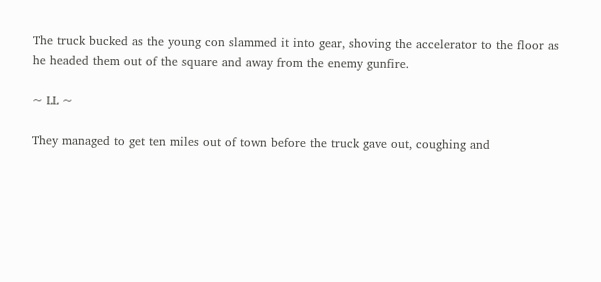The truck bucked as the young con slammed it into gear, shoving the accelerator to the floor as he headed them out of the square and away from the enemy gunfire.

~ LL ~

They managed to get ten miles out of town before the truck gave out, coughing and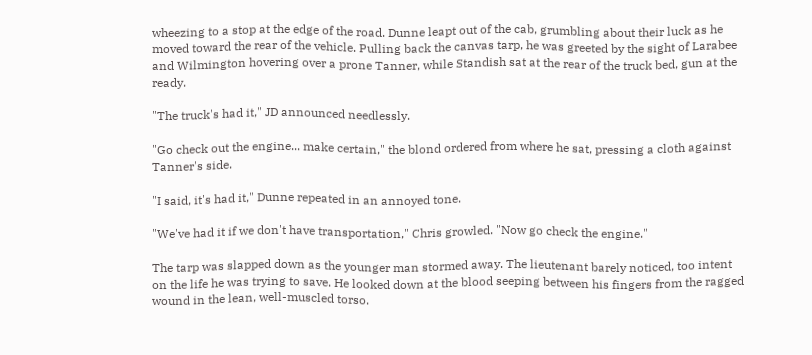wheezing to a stop at the edge of the road. Dunne leapt out of the cab, grumbling about their luck as he moved toward the rear of the vehicle. Pulling back the canvas tarp, he was greeted by the sight of Larabee and Wilmington hovering over a prone Tanner, while Standish sat at the rear of the truck bed, gun at the ready.

"The truck's had it," JD announced needlessly.

"Go check out the engine... make certain," the blond ordered from where he sat, pressing a cloth against Tanner's side.

"I said, it's had it," Dunne repeated in an annoyed tone.

"We've had it if we don't have transportation," Chris growled. "Now go check the engine."

The tarp was slapped down as the younger man stormed away. The lieutenant barely noticed, too intent on the life he was trying to save. He looked down at the blood seeping between his fingers from the ragged wound in the lean, well-muscled torso.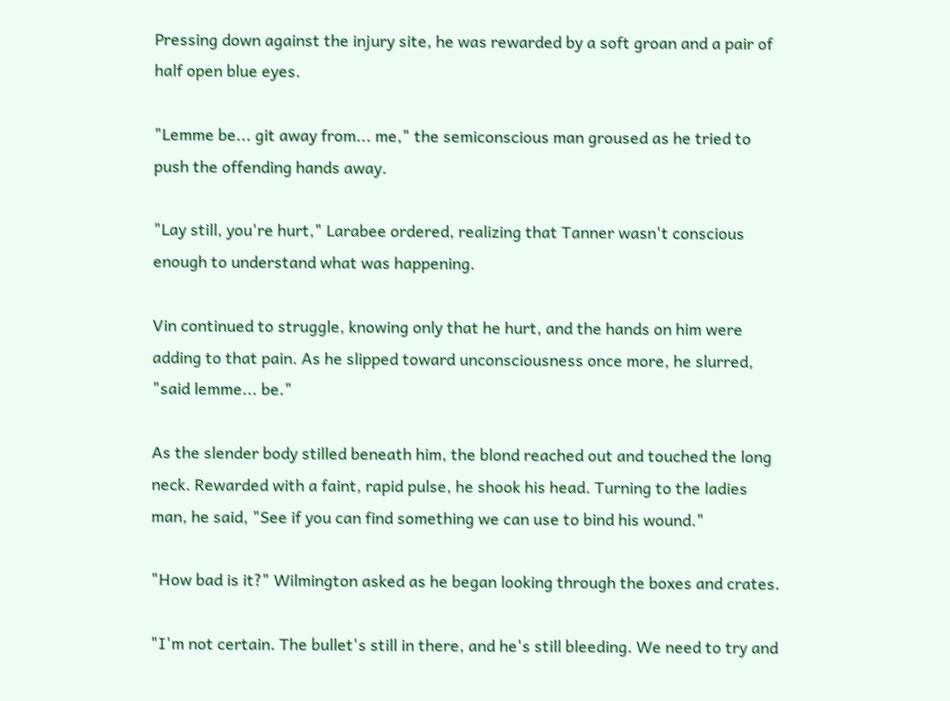Pressing down against the injury site, he was rewarded by a soft groan and a pair of half open blue eyes.

"Lemme be... git away from... me," the semiconscious man groused as he tried to push the offending hands away.

"Lay still, you're hurt," Larabee ordered, realizing that Tanner wasn't conscious enough to understand what was happening.

Vin continued to struggle, knowing only that he hurt, and the hands on him were adding to that pain. As he slipped toward unconsciousness once more, he slurred, "said lemme... be."

As the slender body stilled beneath him, the blond reached out and touched the long neck. Rewarded with a faint, rapid pulse, he shook his head. Turning to the ladies man, he said, "See if you can find something we can use to bind his wound."

"How bad is it?" Wilmington asked as he began looking through the boxes and crates.

"I'm not certain. The bullet's still in there, and he's still bleeding. We need to try and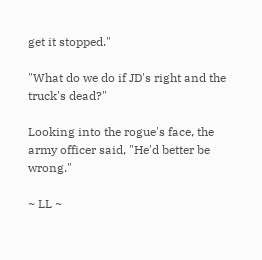get it stopped."

"What do we do if JD's right and the truck's dead?"

Looking into the rogue's face, the army officer said, "He'd better be wrong."

~ LL ~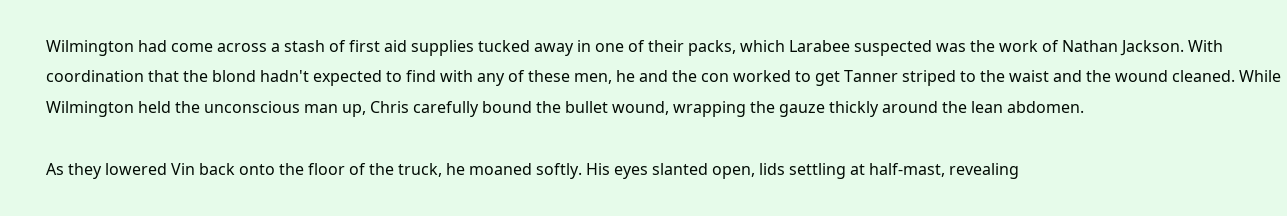Wilmington had come across a stash of first aid supplies tucked away in one of their packs, which Larabee suspected was the work of Nathan Jackson. With coordination that the blond hadn't expected to find with any of these men, he and the con worked to get Tanner striped to the waist and the wound cleaned. While Wilmington held the unconscious man up, Chris carefully bound the bullet wound, wrapping the gauze thickly around the lean abdomen.

As they lowered Vin back onto the floor of the truck, he moaned softly. His eyes slanted open, lids settling at half-mast, revealing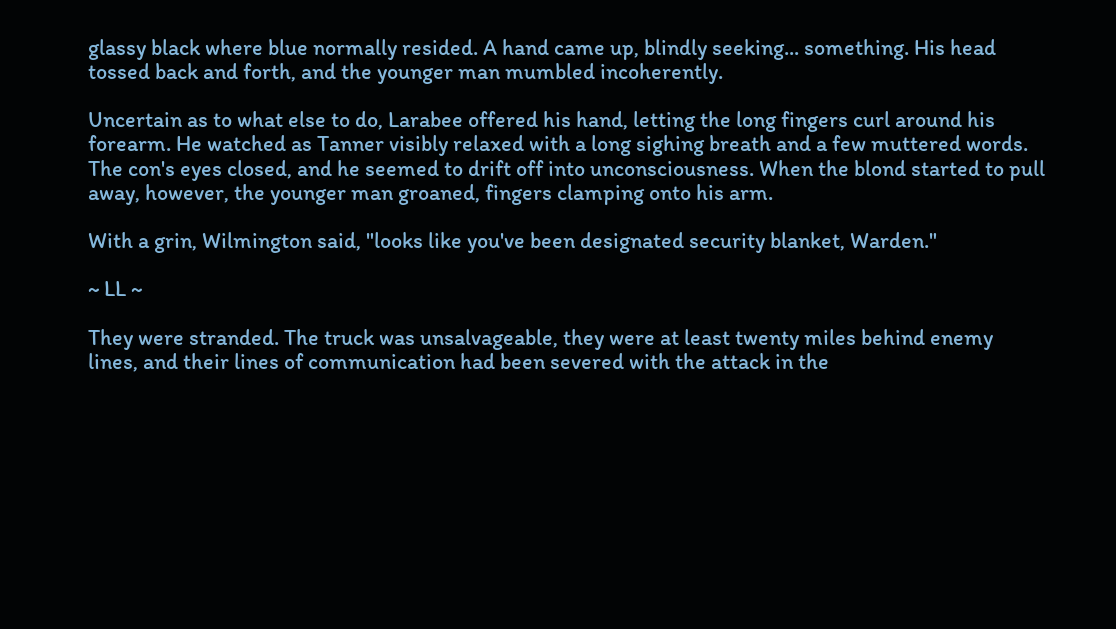glassy black where blue normally resided. A hand came up, blindly seeking... something. His head tossed back and forth, and the younger man mumbled incoherently.

Uncertain as to what else to do, Larabee offered his hand, letting the long fingers curl around his forearm. He watched as Tanner visibly relaxed with a long sighing breath and a few muttered words. The con's eyes closed, and he seemed to drift off into unconsciousness. When the blond started to pull away, however, the younger man groaned, fingers clamping onto his arm.

With a grin, Wilmington said, "looks like you've been designated security blanket, Warden."

~ LL ~

They were stranded. The truck was unsalvageable, they were at least twenty miles behind enemy lines, and their lines of communication had been severed with the attack in the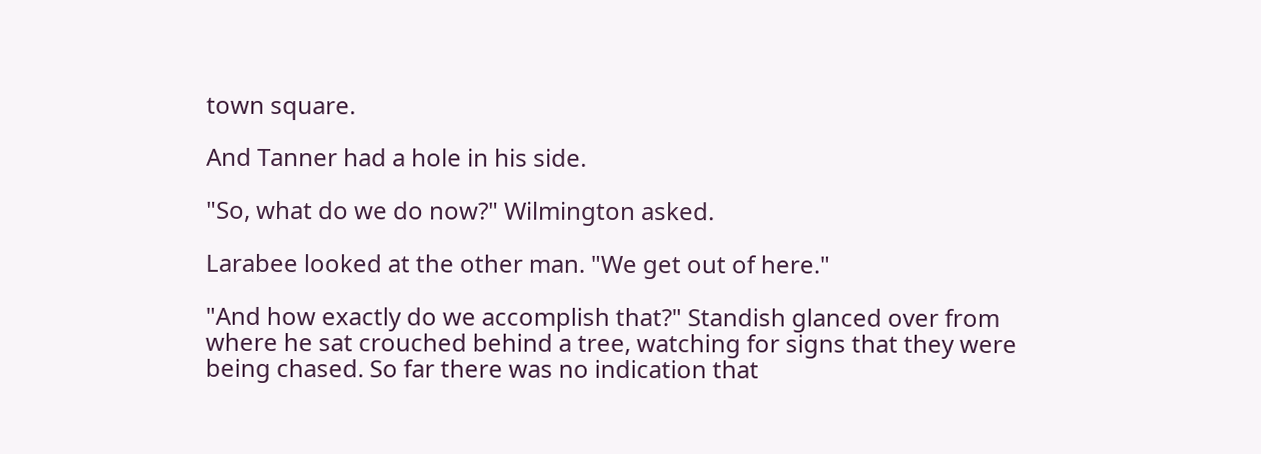town square.

And Tanner had a hole in his side.

"So, what do we do now?" Wilmington asked.

Larabee looked at the other man. "We get out of here."

"And how exactly do we accomplish that?" Standish glanced over from where he sat crouched behind a tree, watching for signs that they were being chased. So far there was no indication that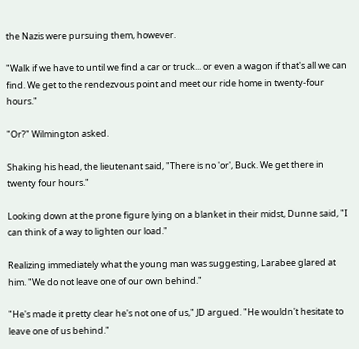the Nazis were pursuing them, however.

"Walk if we have to until we find a car or truck... or even a wagon if that's all we can find. We get to the rendezvous point and meet our ride home in twenty-four hours."

"Or?" Wilmington asked.

Shaking his head, the lieutenant said, "There is no 'or', Buck. We get there in twenty four hours."

Looking down at the prone figure lying on a blanket in their midst, Dunne said, "I can think of a way to lighten our load."

Realizing immediately what the young man was suggesting, Larabee glared at him. "We do not leave one of our own behind."

"He's made it pretty clear he's not one of us," JD argued. "He wouldn't hesitate to leave one of us behind."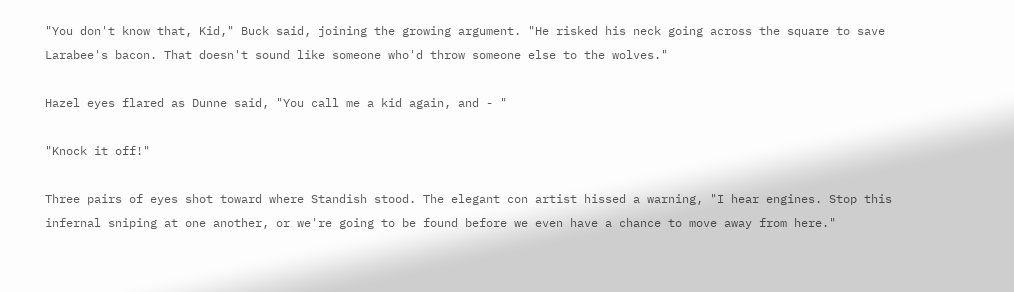"You don't know that, Kid," Buck said, joining the growing argument. "He risked his neck going across the square to save Larabee's bacon. That doesn't sound like someone who'd throw someone else to the wolves."

Hazel eyes flared as Dunne said, "You call me a kid again, and - "

"Knock it off!"

Three pairs of eyes shot toward where Standish stood. The elegant con artist hissed a warning, "I hear engines. Stop this infernal sniping at one another, or we're going to be found before we even have a chance to move away from here."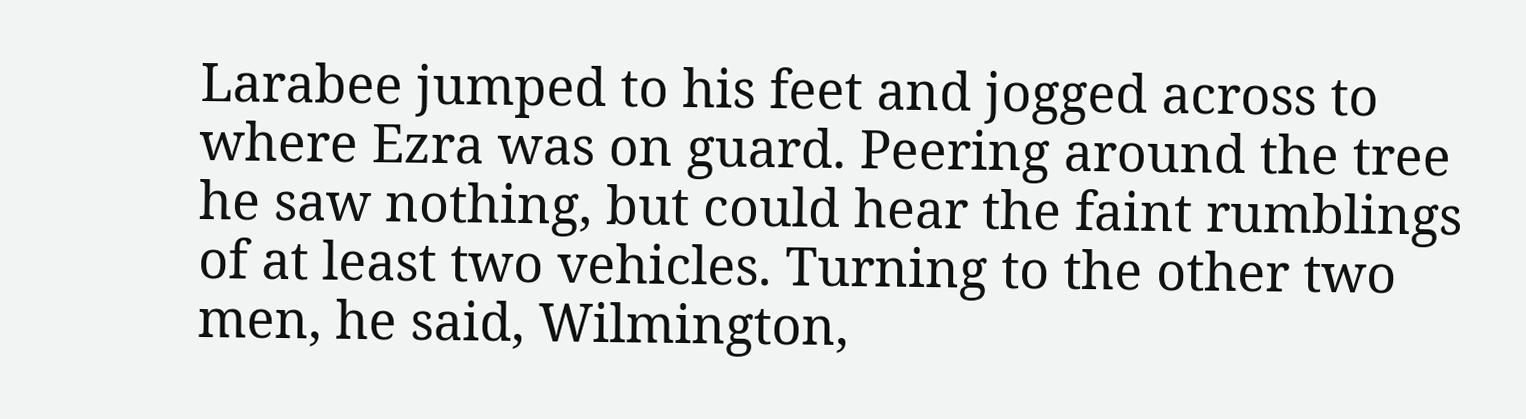Larabee jumped to his feet and jogged across to where Ezra was on guard. Peering around the tree he saw nothing, but could hear the faint rumblings of at least two vehicles. Turning to the other two men, he said, Wilmington,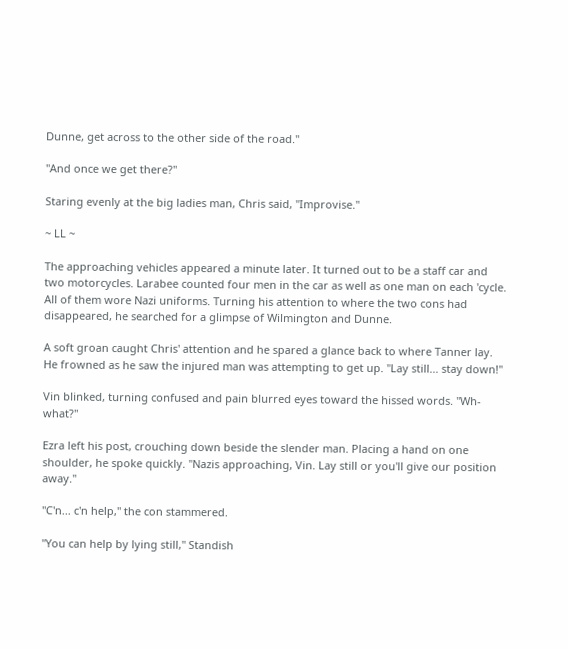Dunne, get across to the other side of the road."

"And once we get there?"

Staring evenly at the big ladies man, Chris said, "Improvise."

~ LL ~

The approaching vehicles appeared a minute later. It turned out to be a staff car and two motorcycles. Larabee counted four men in the car as well as one man on each 'cycle. All of them wore Nazi uniforms. Turning his attention to where the two cons had disappeared, he searched for a glimpse of Wilmington and Dunne.

A soft groan caught Chris' attention and he spared a glance back to where Tanner lay. He frowned as he saw the injured man was attempting to get up. "Lay still... stay down!"

Vin blinked, turning confused and pain blurred eyes toward the hissed words. "Wh-what?"

Ezra left his post, crouching down beside the slender man. Placing a hand on one shoulder, he spoke quickly. "Nazis approaching, Vin. Lay still or you'll give our position away."

"C'n... c'n help," the con stammered.

"You can help by lying still," Standish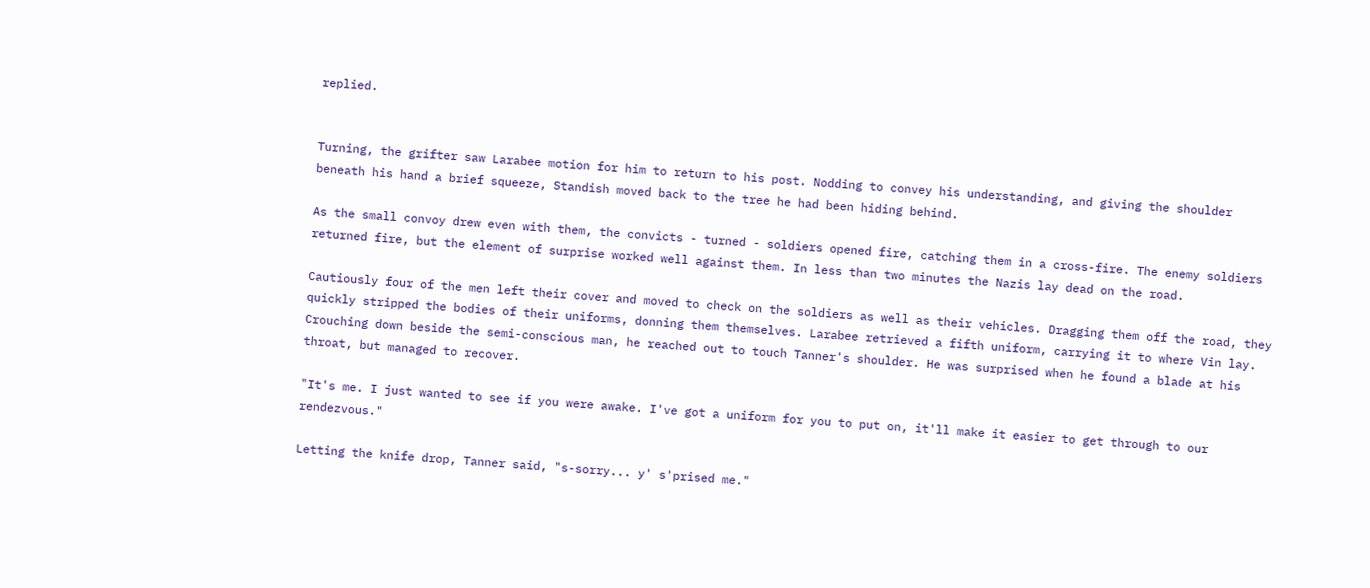replied.


Turning, the grifter saw Larabee motion for him to return to his post. Nodding to convey his understanding, and giving the shoulder beneath his hand a brief squeeze, Standish moved back to the tree he had been hiding behind.

As the small convoy drew even with them, the convicts - turned - soldiers opened fire, catching them in a cross-fire. The enemy soldiers returned fire, but the element of surprise worked well against them. In less than two minutes the Nazis lay dead on the road.

Cautiously four of the men left their cover and moved to check on the soldiers as well as their vehicles. Dragging them off the road, they quickly stripped the bodies of their uniforms, donning them themselves. Larabee retrieved a fifth uniform, carrying it to where Vin lay. Crouching down beside the semi-conscious man, he reached out to touch Tanner's shoulder. He was surprised when he found a blade at his throat, but managed to recover.

"It's me. I just wanted to see if you were awake. I've got a uniform for you to put on, it'll make it easier to get through to our rendezvous."

Letting the knife drop, Tanner said, "s-sorry... y' s'prised me."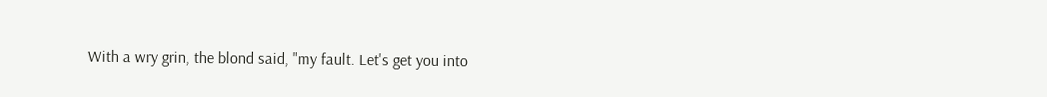With a wry grin, the blond said, "my fault. Let's get you into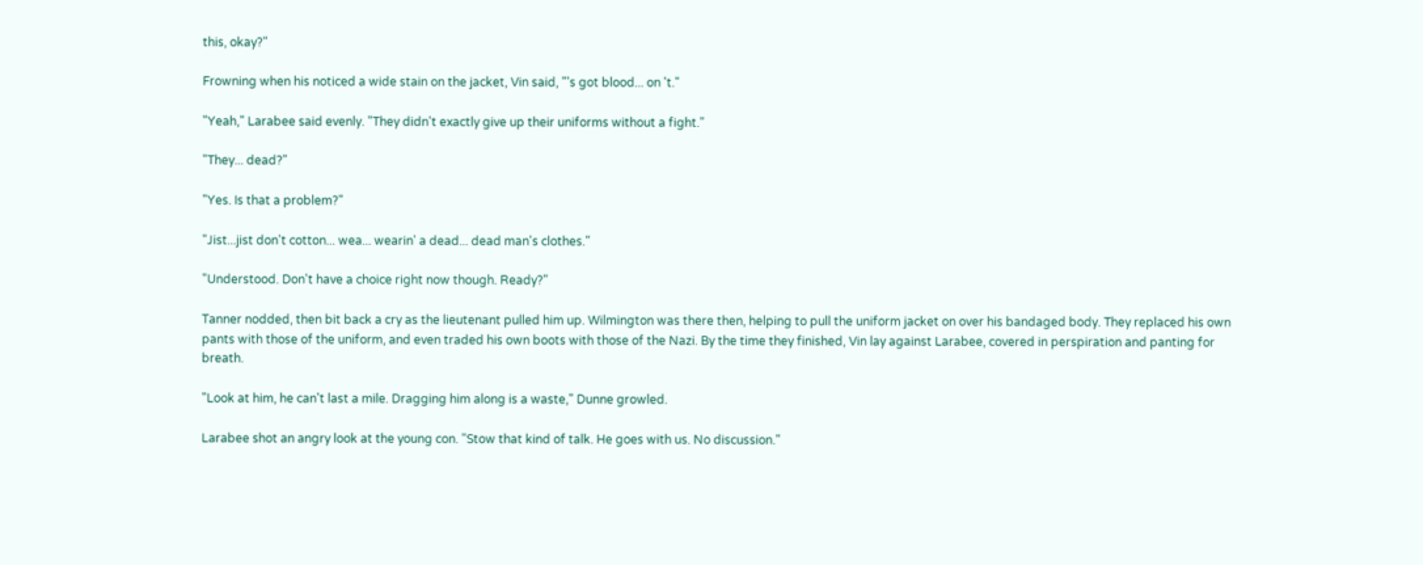this, okay?"

Frowning when his noticed a wide stain on the jacket, Vin said, "'s got blood... on 't."

"Yeah," Larabee said evenly. "They didn't exactly give up their uniforms without a fight."

"They... dead?"

"Yes. Is that a problem?"

"Jist...jist don't cotton... wea... wearin' a dead... dead man's clothes."

"Understood. Don't have a choice right now though. Ready?"

Tanner nodded, then bit back a cry as the lieutenant pulled him up. Wilmington was there then, helping to pull the uniform jacket on over his bandaged body. They replaced his own pants with those of the uniform, and even traded his own boots with those of the Nazi. By the time they finished, Vin lay against Larabee, covered in perspiration and panting for breath.

"Look at him, he can't last a mile. Dragging him along is a waste," Dunne growled.

Larabee shot an angry look at the young con. "Stow that kind of talk. He goes with us. No discussion."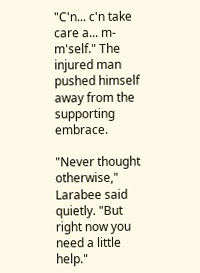"C'n... c'n take care a... m-m'self." The injured man pushed himself away from the supporting embrace.

"Never thought otherwise," Larabee said quietly. "But right now you need a little help."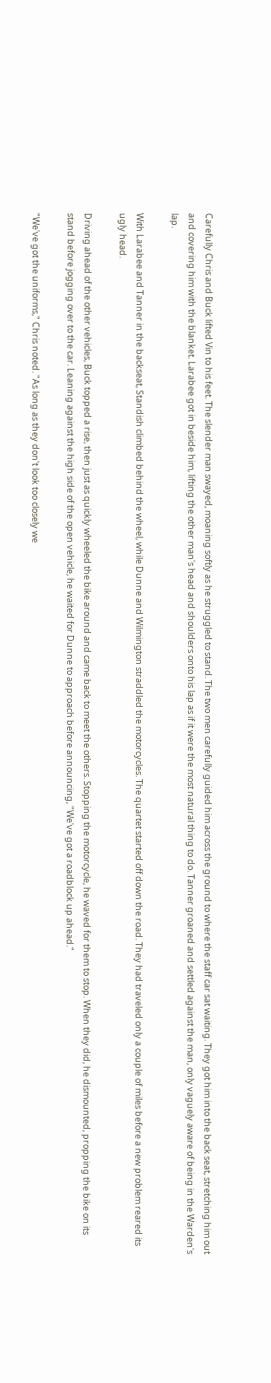Carefully Chris and Buck lifted Vin to his feet. The slender man swayed, moaning softly as he struggled to stand. The two men carefully guided him across the ground to where the staff car sat waiting. They got him into the back seat, stretching him out and covering him with the blanket. Larabee got in beside him, lifting the other man's head and shoulders onto his lap as if it were the most natural thing to do. Tanner groaned and settled against the man, only vaguely aware of being in the Warden's lap.

With Larabee and Tanner in the backseat, Standish climbed behind the wheel, while Dunne and Wilmington straddled the motorcycles. The quartet started off down the road. They had traveled only a couple of miles before a new problem reared its ugly head.

Driving ahead of the other vehicles, Buck topped a rise, then just as quickly wheeled the bike around and came back to meet the others. Stopping the motorcycle, he waved for them to stop. When they did, he dismounted, propping the bike on its stand before jogging over to the car. Leaning against the high side of the open vehicle, he waited for Dunne to approach before announcing, "We've got a roadblock up ahead."

"We've got the uniforms," Chris noted. "As long as they don't look too closely we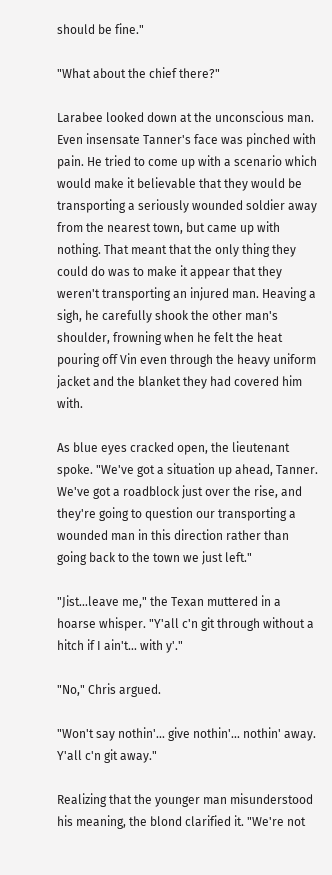should be fine."

"What about the chief there?"

Larabee looked down at the unconscious man. Even insensate Tanner's face was pinched with pain. He tried to come up with a scenario which would make it believable that they would be transporting a seriously wounded soldier away from the nearest town, but came up with nothing. That meant that the only thing they could do was to make it appear that they weren't transporting an injured man. Heaving a sigh, he carefully shook the other man's shoulder, frowning when he felt the heat pouring off Vin even through the heavy uniform jacket and the blanket they had covered him with.

As blue eyes cracked open, the lieutenant spoke. "We've got a situation up ahead, Tanner. We've got a roadblock just over the rise, and they're going to question our transporting a wounded man in this direction rather than going back to the town we just left."

"Jist...leave me," the Texan muttered in a hoarse whisper. "Y'all c'n git through without a hitch if I ain't... with y'."

"No," Chris argued.

"Won't say nothin'... give nothin'... nothin' away. Y'all c'n git away."

Realizing that the younger man misunderstood his meaning, the blond clarified it. "We're not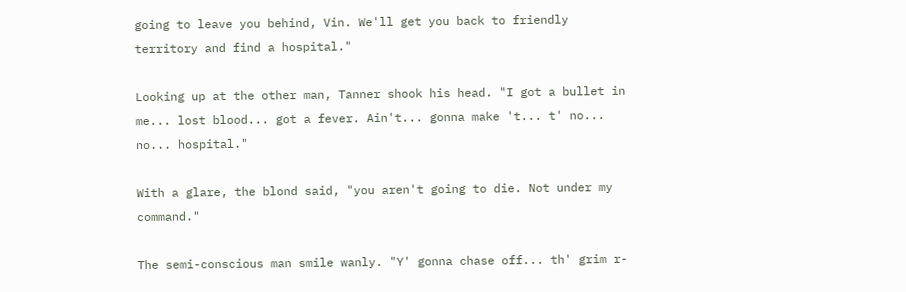going to leave you behind, Vin. We'll get you back to friendly territory and find a hospital."

Looking up at the other man, Tanner shook his head. "I got a bullet in me... lost blood... got a fever. Ain't... gonna make 't... t' no... no... hospital."

With a glare, the blond said, "you aren't going to die. Not under my command."

The semi-conscious man smile wanly. "Y' gonna chase off... th' grim r-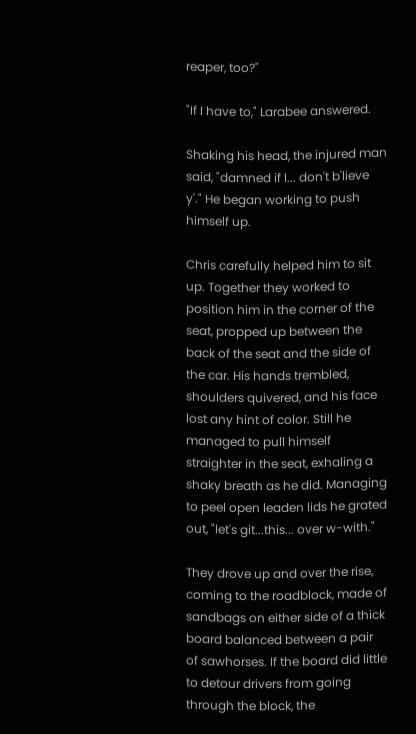reaper, too?"

"If I have to," Larabee answered.

Shaking his head, the injured man said, "damned if I... don't b'lieve y'." He began working to push himself up.

Chris carefully helped him to sit up. Together they worked to position him in the corner of the seat, propped up between the back of the seat and the side of the car. His hands trembled, shoulders quivered, and his face lost any hint of color. Still he managed to pull himself straighter in the seat, exhaling a shaky breath as he did. Managing to peel open leaden lids he grated out, "let's git...this... over w-with."

They drove up and over the rise, coming to the roadblock, made of sandbags on either side of a thick board balanced between a pair of sawhorses. If the board did little to detour drivers from going through the block, the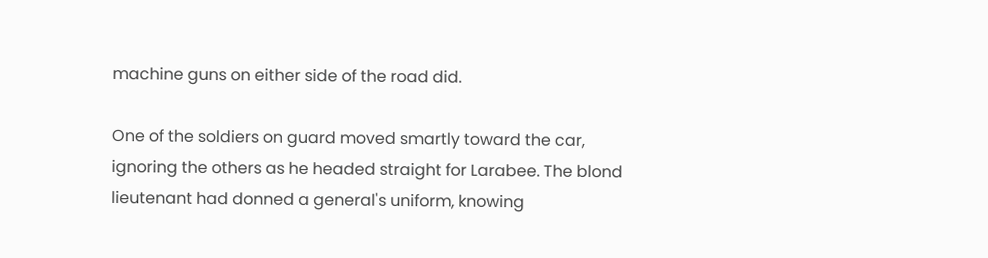machine guns on either side of the road did.

One of the soldiers on guard moved smartly toward the car, ignoring the others as he headed straight for Larabee. The blond lieutenant had donned a general's uniform, knowing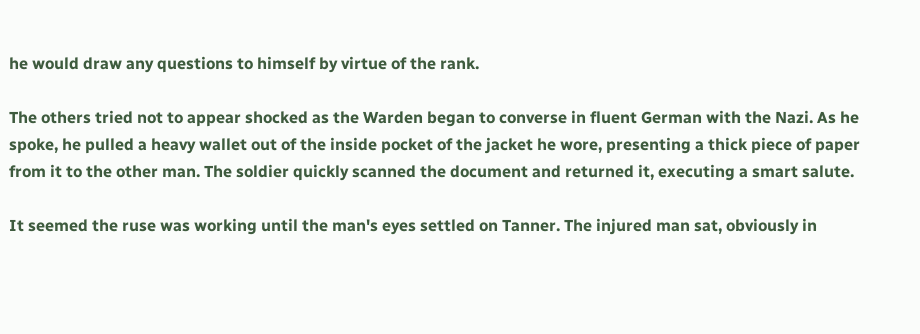he would draw any questions to himself by virtue of the rank.

The others tried not to appear shocked as the Warden began to converse in fluent German with the Nazi. As he spoke, he pulled a heavy wallet out of the inside pocket of the jacket he wore, presenting a thick piece of paper from it to the other man. The soldier quickly scanned the document and returned it, executing a smart salute.

It seemed the ruse was working until the man's eyes settled on Tanner. The injured man sat, obviously in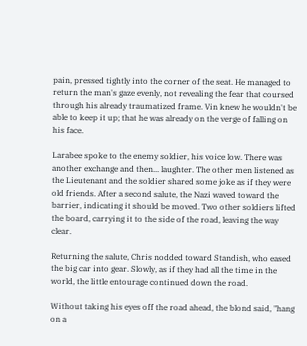pain, pressed tightly into the corner of the seat. He managed to return the man's gaze evenly, not revealing the fear that coursed through his already traumatized frame. Vin knew he wouldn't be able to keep it up; that he was already on the verge of falling on his face.

Larabee spoke to the enemy soldier, his voice low. There was another exchange and then... laughter. The other men listened as the Lieutenant and the soldier shared some joke as if they were old friends. After a second salute, the Nazi waved toward the barrier, indicating it should be moved. Two other soldiers lifted the board, carrying it to the side of the road, leaving the way clear.

Returning the salute, Chris nodded toward Standish, who eased the big car into gear. Slowly, as if they had all the time in the world, the little entourage continued down the road.

Without taking his eyes off the road ahead, the blond said, "hang on a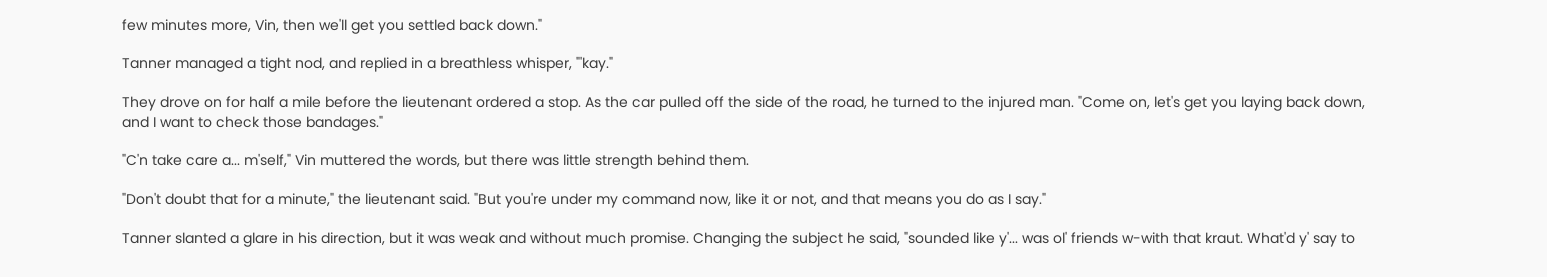few minutes more, Vin, then we'll get you settled back down."

Tanner managed a tight nod, and replied in a breathless whisper, "'kay."

They drove on for half a mile before the lieutenant ordered a stop. As the car pulled off the side of the road, he turned to the injured man. "Come on, let's get you laying back down, and I want to check those bandages."

"C'n take care a... m'self," Vin muttered the words, but there was little strength behind them.

"Don't doubt that for a minute," the lieutenant said. "But you're under my command now, like it or not, and that means you do as I say."

Tanner slanted a glare in his direction, but it was weak and without much promise. Changing the subject he said, "sounded like y'... was ol' friends w-with that kraut. What'd y' say to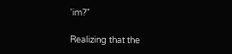'im?"

Realizing that the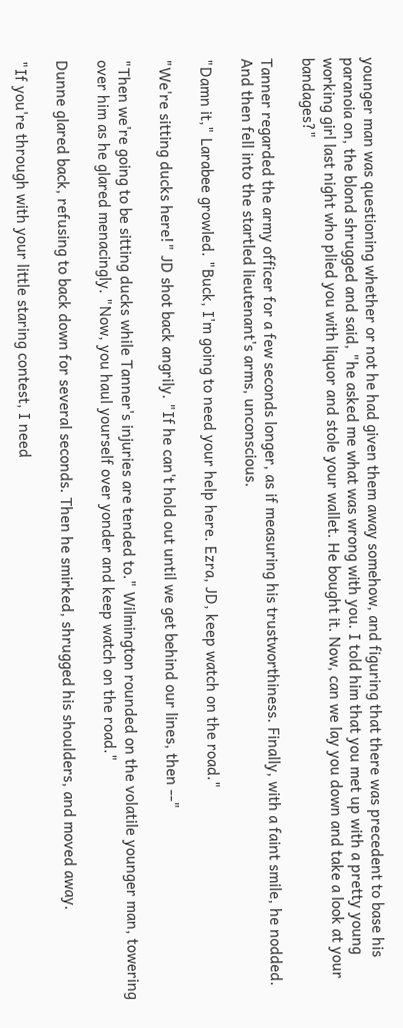younger man was questioning whether or not he had given them away somehow, and figuring that there was precedent to base his paranoia on, the blond shrugged and said, "he asked me what was wrong with you. I told him that you met up with a pretty young working girl last night who plied you with liquor and stole your wallet. He bought it. Now, can we lay you down and take a look at your bandages?"

Tanner regarded the army officer for a few seconds longer, as if measuring his trustworthiness. Finally, with a faint smile, he nodded. And then fell into the startled lieutenant's arms, unconscious.

"Damn it," Larabee growled. "Buck, I'm going to need your help here. Ezra, JD, keep watch on the road."

"We're sitting ducks here!" JD shot back angrily. "If he can't hold out until we get behind our lines, then --"

"Then we're going to be sitting ducks while Tanner's injuries are tended to." Wilmington rounded on the volatile younger man, towering over him as he glared menacingly. "Now, you haul yourself over yonder and keep watch on the road."

Dunne glared back, refusing to back down for several seconds. Then he smirked, shrugged his shoulders, and moved away.

"If you're through with your little staring contest, I need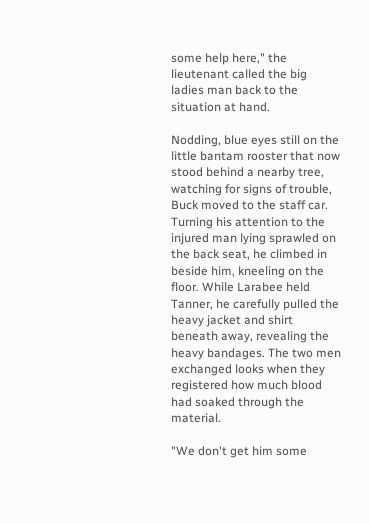some help here," the lieutenant called the big ladies man back to the situation at hand.

Nodding, blue eyes still on the little bantam rooster that now stood behind a nearby tree, watching for signs of trouble, Buck moved to the staff car. Turning his attention to the injured man lying sprawled on the back seat, he climbed in beside him, kneeling on the floor. While Larabee held Tanner, he carefully pulled the heavy jacket and shirt beneath away, revealing the heavy bandages. The two men exchanged looks when they registered how much blood had soaked through the material.

"We don't get him some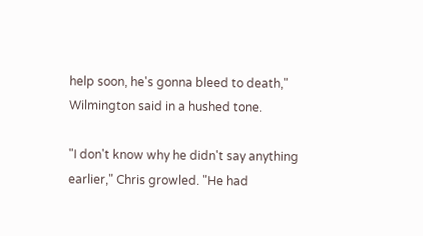help soon, he's gonna bleed to death," Wilmington said in a hushed tone.

"I don't know why he didn't say anything earlier," Chris growled. "He had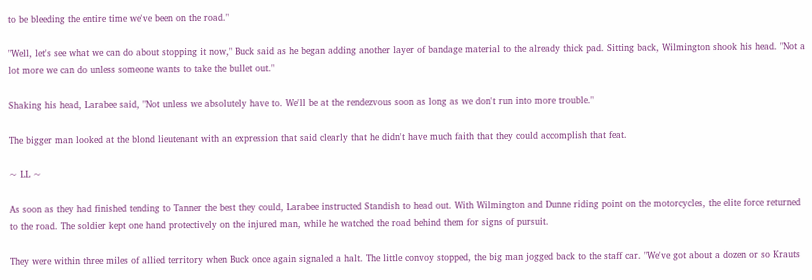to be bleeding the entire time we've been on the road."

"Well, let's see what we can do about stopping it now," Buck said as he began adding another layer of bandage material to the already thick pad. Sitting back, Wilmington shook his head. "Not a lot more we can do unless someone wants to take the bullet out."

Shaking his head, Larabee said, "Not unless we absolutely have to. We'll be at the rendezvous soon as long as we don't run into more trouble."

The bigger man looked at the blond lieutenant with an expression that said clearly that he didn't have much faith that they could accomplish that feat.

~ LL ~

As soon as they had finished tending to Tanner the best they could, Larabee instructed Standish to head out. With Wilmington and Dunne riding point on the motorcycles, the elite force returned to the road. The soldier kept one hand protectively on the injured man, while he watched the road behind them for signs of pursuit.

They were within three miles of allied territory when Buck once again signaled a halt. The little convoy stopped, the big man jogged back to the staff car. "We've got about a dozen or so Krauts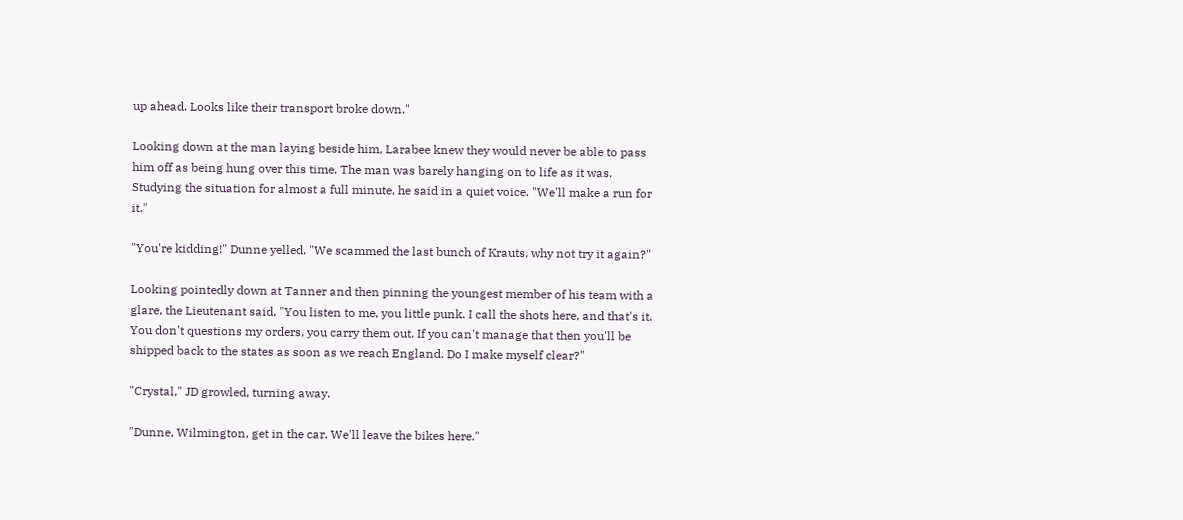up ahead. Looks like their transport broke down."

Looking down at the man laying beside him, Larabee knew they would never be able to pass him off as being hung over this time. The man was barely hanging on to life as it was. Studying the situation for almost a full minute, he said in a quiet voice. "We'll make a run for it."

"You're kidding!" Dunne yelled. "We scammed the last bunch of Krauts, why not try it again?"

Looking pointedly down at Tanner and then pinning the youngest member of his team with a glare, the Lieutenant said, "You listen to me, you little punk. I call the shots here, and that's it. You don't questions my orders, you carry them out. If you can't manage that then you'll be shipped back to the states as soon as we reach England. Do I make myself clear?"

"Crystal," JD growled, turning away.

"Dunne, Wilmington, get in the car. We'll leave the bikes here."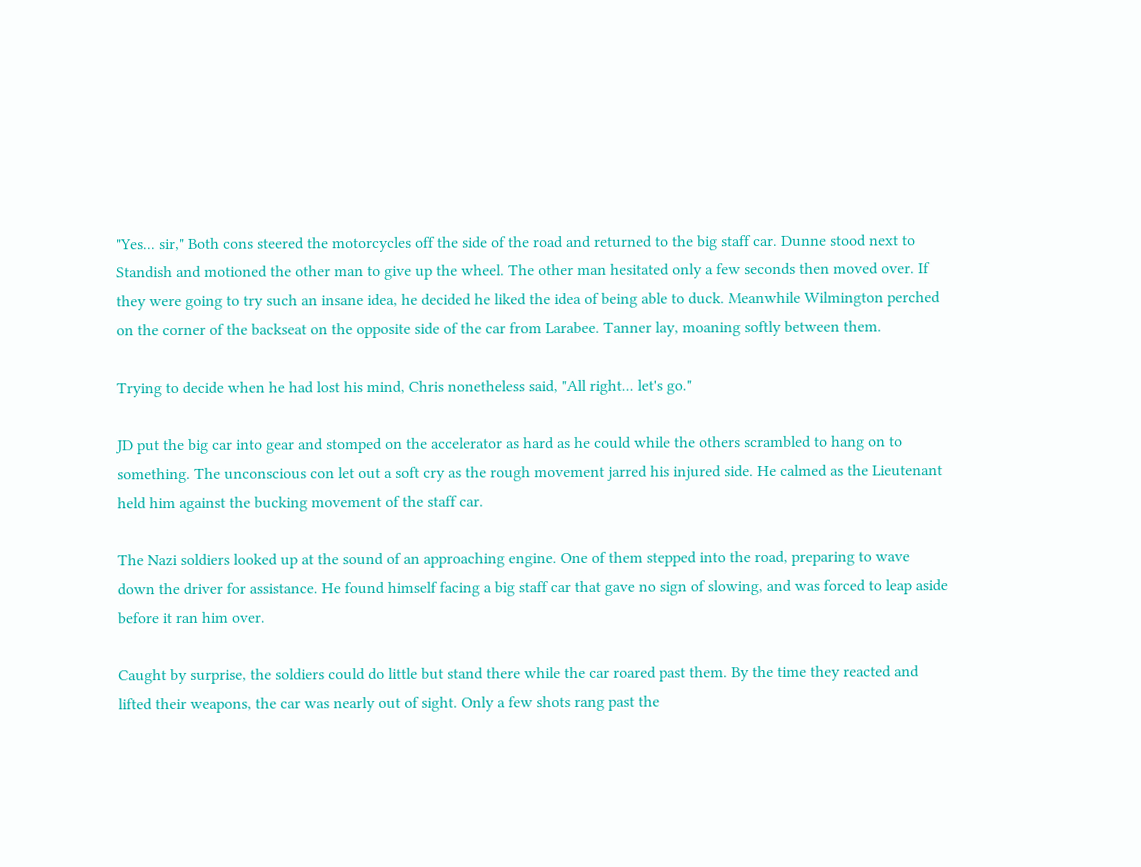"Yes... sir," Both cons steered the motorcycles off the side of the road and returned to the big staff car. Dunne stood next to Standish and motioned the other man to give up the wheel. The other man hesitated only a few seconds then moved over. If they were going to try such an insane idea, he decided he liked the idea of being able to duck. Meanwhile Wilmington perched on the corner of the backseat on the opposite side of the car from Larabee. Tanner lay, moaning softly between them.

Trying to decide when he had lost his mind, Chris nonetheless said, "All right... let's go."

JD put the big car into gear and stomped on the accelerator as hard as he could while the others scrambled to hang on to something. The unconscious con let out a soft cry as the rough movement jarred his injured side. He calmed as the Lieutenant held him against the bucking movement of the staff car.

The Nazi soldiers looked up at the sound of an approaching engine. One of them stepped into the road, preparing to wave down the driver for assistance. He found himself facing a big staff car that gave no sign of slowing, and was forced to leap aside before it ran him over.

Caught by surprise, the soldiers could do little but stand there while the car roared past them. By the time they reacted and lifted their weapons, the car was nearly out of sight. Only a few shots rang past the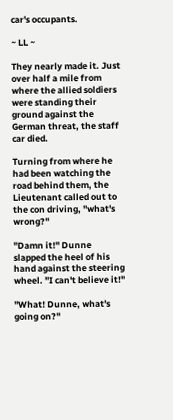car's occupants.

~ LL ~

They nearly made it. Just over half a mile from where the allied soldiers were standing their ground against the German threat, the staff car died.

Turning from where he had been watching the road behind them, the Lieutenant called out to the con driving, "what's wrong?"

"Damn it!" Dunne slapped the heel of his hand against the steering wheel. "I can't believe it!"

"What! Dunne, what's going on?"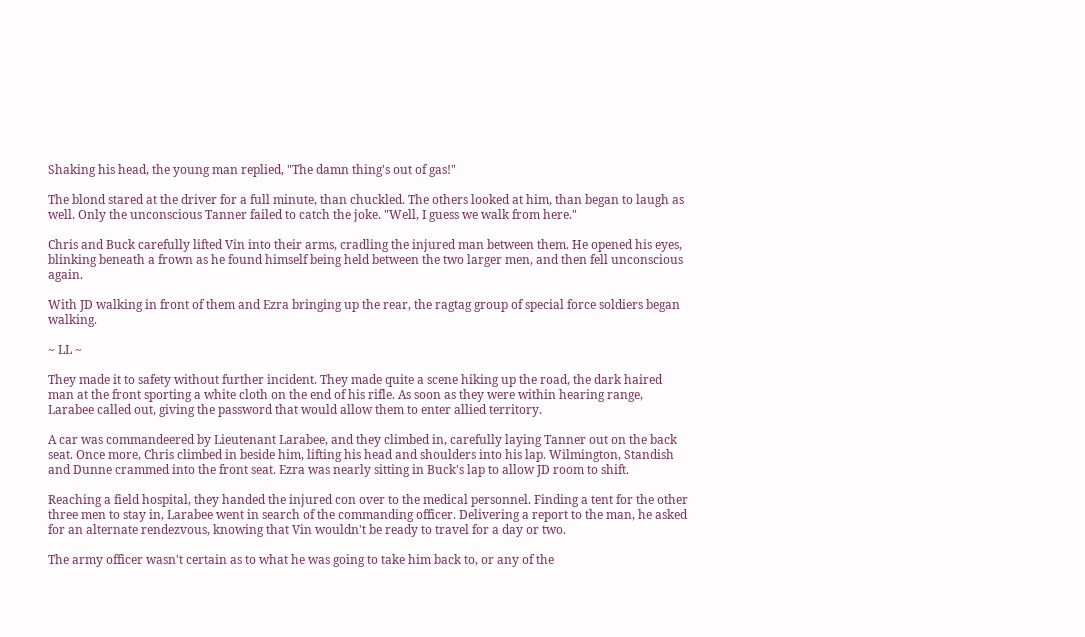Shaking his head, the young man replied, "The damn thing's out of gas!"

The blond stared at the driver for a full minute, than chuckled. The others looked at him, than began to laugh as well. Only the unconscious Tanner failed to catch the joke. "Well, I guess we walk from here."

Chris and Buck carefully lifted Vin into their arms, cradling the injured man between them. He opened his eyes, blinking beneath a frown as he found himself being held between the two larger men, and then fell unconscious again.

With JD walking in front of them and Ezra bringing up the rear, the ragtag group of special force soldiers began walking.

~ LL ~

They made it to safety without further incident. They made quite a scene hiking up the road, the dark haired man at the front sporting a white cloth on the end of his rifle. As soon as they were within hearing range, Larabee called out, giving the password that would allow them to enter allied territory.

A car was commandeered by Lieutenant Larabee, and they climbed in, carefully laying Tanner out on the back seat. Once more, Chris climbed in beside him, lifting his head and shoulders into his lap. Wilmington, Standish and Dunne crammed into the front seat. Ezra was nearly sitting in Buck's lap to allow JD room to shift.

Reaching a field hospital, they handed the injured con over to the medical personnel. Finding a tent for the other three men to stay in, Larabee went in search of the commanding officer. Delivering a report to the man, he asked for an alternate rendezvous, knowing that Vin wouldn't be ready to travel for a day or two.

The army officer wasn't certain as to what he was going to take him back to, or any of the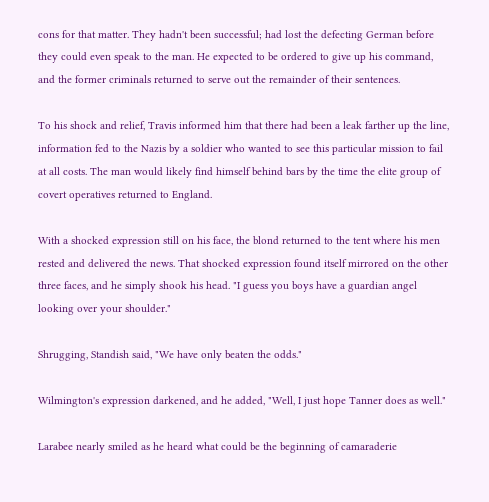cons for that matter. They hadn't been successful; had lost the defecting German before they could even speak to the man. He expected to be ordered to give up his command, and the former criminals returned to serve out the remainder of their sentences.

To his shock and relief, Travis informed him that there had been a leak farther up the line, information fed to the Nazis by a soldier who wanted to see this particular mission to fail at all costs. The man would likely find himself behind bars by the time the elite group of covert operatives returned to England.

With a shocked expression still on his face, the blond returned to the tent where his men rested and delivered the news. That shocked expression found itself mirrored on the other three faces, and he simply shook his head. "I guess you boys have a guardian angel looking over your shoulder."

Shrugging, Standish said, "We have only beaten the odds."

Wilmington's expression darkened, and he added, "Well, I just hope Tanner does as well."

Larabee nearly smiled as he heard what could be the beginning of camaraderie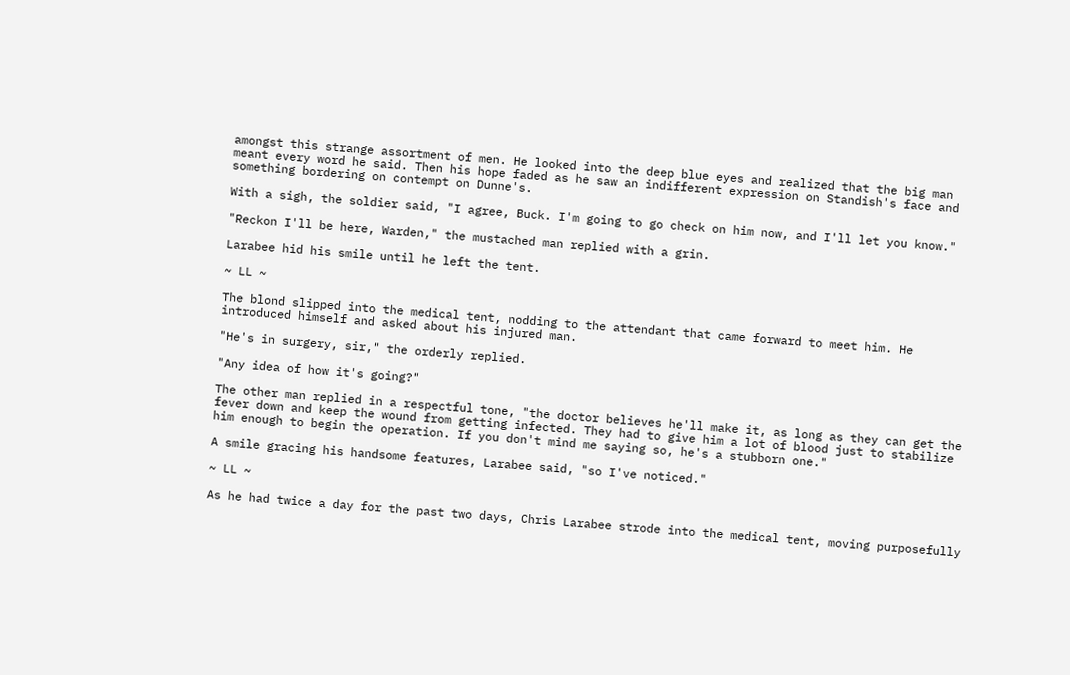amongst this strange assortment of men. He looked into the deep blue eyes and realized that the big man meant every word he said. Then his hope faded as he saw an indifferent expression on Standish's face and something bordering on contempt on Dunne's.

With a sigh, the soldier said, "I agree, Buck. I'm going to go check on him now, and I'll let you know."

"Reckon I'll be here, Warden," the mustached man replied with a grin.

Larabee hid his smile until he left the tent.

~ LL ~

The blond slipped into the medical tent, nodding to the attendant that came forward to meet him. He introduced himself and asked about his injured man.

"He's in surgery, sir," the orderly replied.

"Any idea of how it's going?"

The other man replied in a respectful tone, "the doctor believes he'll make it, as long as they can get the fever down and keep the wound from getting infected. They had to give him a lot of blood just to stabilize him enough to begin the operation. If you don't mind me saying so, he's a stubborn one."

A smile gracing his handsome features, Larabee said, "so I've noticed."

~ LL ~

As he had twice a day for the past two days, Chris Larabee strode into the medical tent, moving purposefully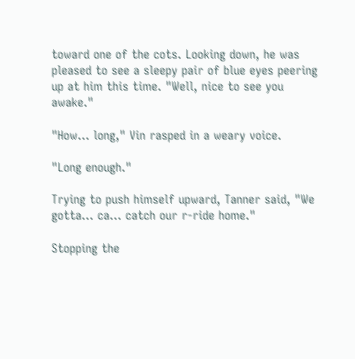toward one of the cots. Looking down, he was pleased to see a sleepy pair of blue eyes peering up at him this time. "Well, nice to see you awake."

"How... long," Vin rasped in a weary voice.

"Long enough."

Trying to push himself upward, Tanner said, "We gotta... ca... catch our r-ride home."

Stopping the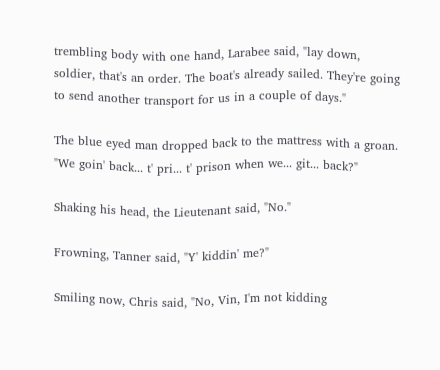trembling body with one hand, Larabee said, "lay down, soldier, that's an order. The boat's already sailed. They're going to send another transport for us in a couple of days."

The blue eyed man dropped back to the mattress with a groan. "We goin' back... t' pri... t' prison when we... git... back?"

Shaking his head, the Lieutenant said, "No."

Frowning, Tanner said, "Y' kiddin' me?"

Smiling now, Chris said, "No, Vin, I'm not kidding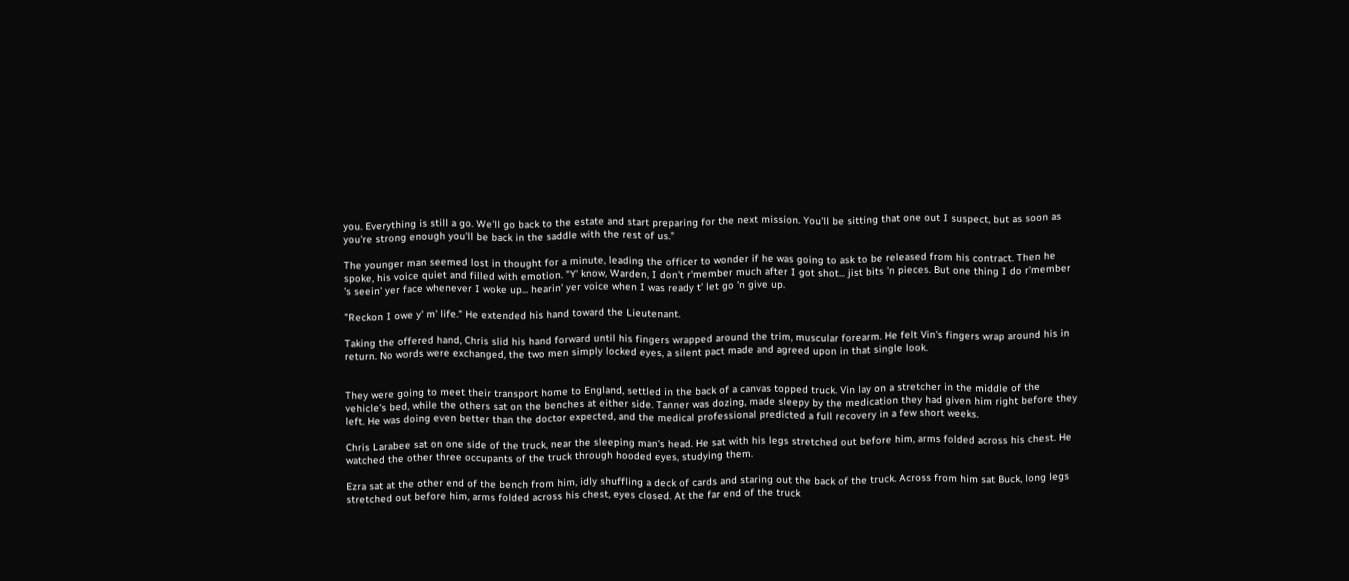you. Everything is still a go. We'll go back to the estate and start preparing for the next mission. You'll be sitting that one out I suspect, but as soon as you're strong enough you'll be back in the saddle with the rest of us."

The younger man seemed lost in thought for a minute, leading the officer to wonder if he was going to ask to be released from his contract. Then he spoke, his voice quiet and filled with emotion. "Y' know, Warden, I don't r'member much after I got shot... jist bits 'n pieces. But one thing I do r'member 's seein' yer face whenever I woke up... hearin' yer voice when I was ready t' let go 'n give up.

"Reckon I owe y' m' life." He extended his hand toward the Lieutenant.

Taking the offered hand, Chris slid his hand forward until his fingers wrapped around the trim, muscular forearm. He felt Vin's fingers wrap around his in return. No words were exchanged, the two men simply locked eyes, a silent pact made and agreed upon in that single look.


They were going to meet their transport home to England, settled in the back of a canvas topped truck. Vin lay on a stretcher in the middle of the vehicle's bed, while the others sat on the benches at either side. Tanner was dozing, made sleepy by the medication they had given him right before they left. He was doing even better than the doctor expected, and the medical professional predicted a full recovery in a few short weeks.

Chris Larabee sat on one side of the truck, near the sleeping man's head. He sat with his legs stretched out before him, arms folded across his chest. He watched the other three occupants of the truck through hooded eyes, studying them.

Ezra sat at the other end of the bench from him, idly shuffling a deck of cards and staring out the back of the truck. Across from him sat Buck, long legs stretched out before him, arms folded across his chest, eyes closed. At the far end of the truck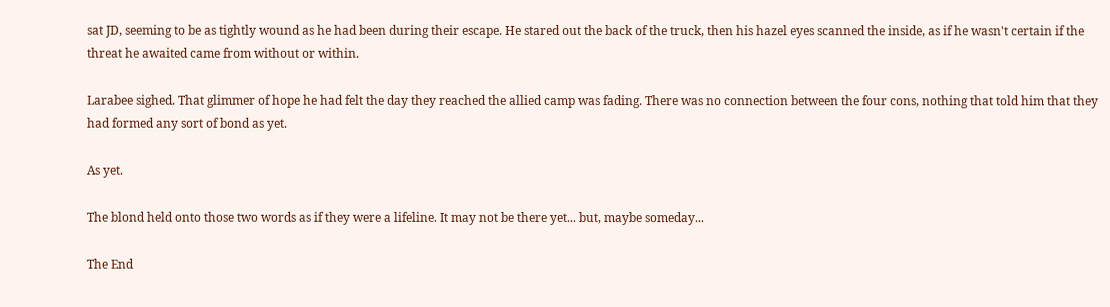sat JD, seeming to be as tightly wound as he had been during their escape. He stared out the back of the truck, then his hazel eyes scanned the inside, as if he wasn't certain if the threat he awaited came from without or within.

Larabee sighed. That glimmer of hope he had felt the day they reached the allied camp was fading. There was no connection between the four cons, nothing that told him that they had formed any sort of bond as yet.

As yet.

The blond held onto those two words as if they were a lifeline. It may not be there yet... but, maybe someday...

The End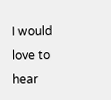I would love to hear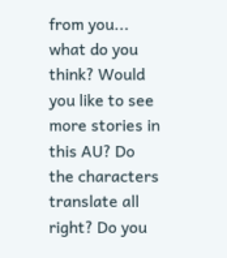from you... what do you think? Would you like to see more stories in this AU? Do the characters translate all right? Do you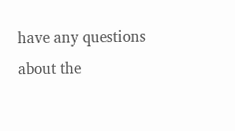have any questions about the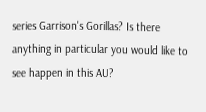series Garrison's Gorillas? Is there anything in particular you would like to see happen in this AU?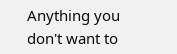Anything you don't want to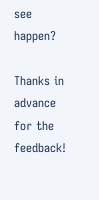see happen?

Thanks in advance for the feedback!